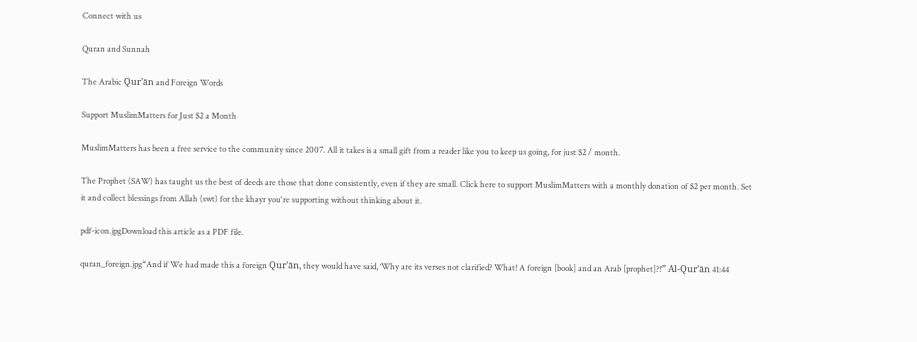Connect with us

Quran and Sunnah

The Arabic Qur’ān and Foreign Words

Support MuslimMatters for Just $2 a Month

MuslimMatters has been a free service to the community since 2007. All it takes is a small gift from a reader like you to keep us going, for just $2 / month.

The Prophet (SAW) has taught us the best of deeds are those that done consistently, even if they are small. Click here to support MuslimMatters with a monthly donation of $2 per month. Set it and collect blessings from Allah (swt) for the khayr you're supporting without thinking about it.

pdf-icon.jpgDownload this article as a PDF file.

quran_foreign.jpg“And if We had made this a foreign Qur’ān, they would have said, ‘Why are its verses not clarified? What! A foreign [book] and an Arab [prophet]?!’” Al-Qur’ān 41:44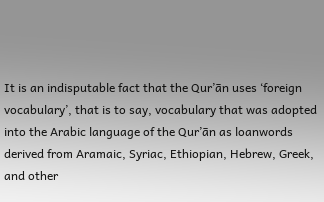It is an indisputable fact that the Qur’ān uses ‘foreign vocabulary’, that is to say, vocabulary that was adopted into the Arabic language of the Qur’ān as loanwords derived from Aramaic, Syriac, Ethiopian, Hebrew, Greek, and other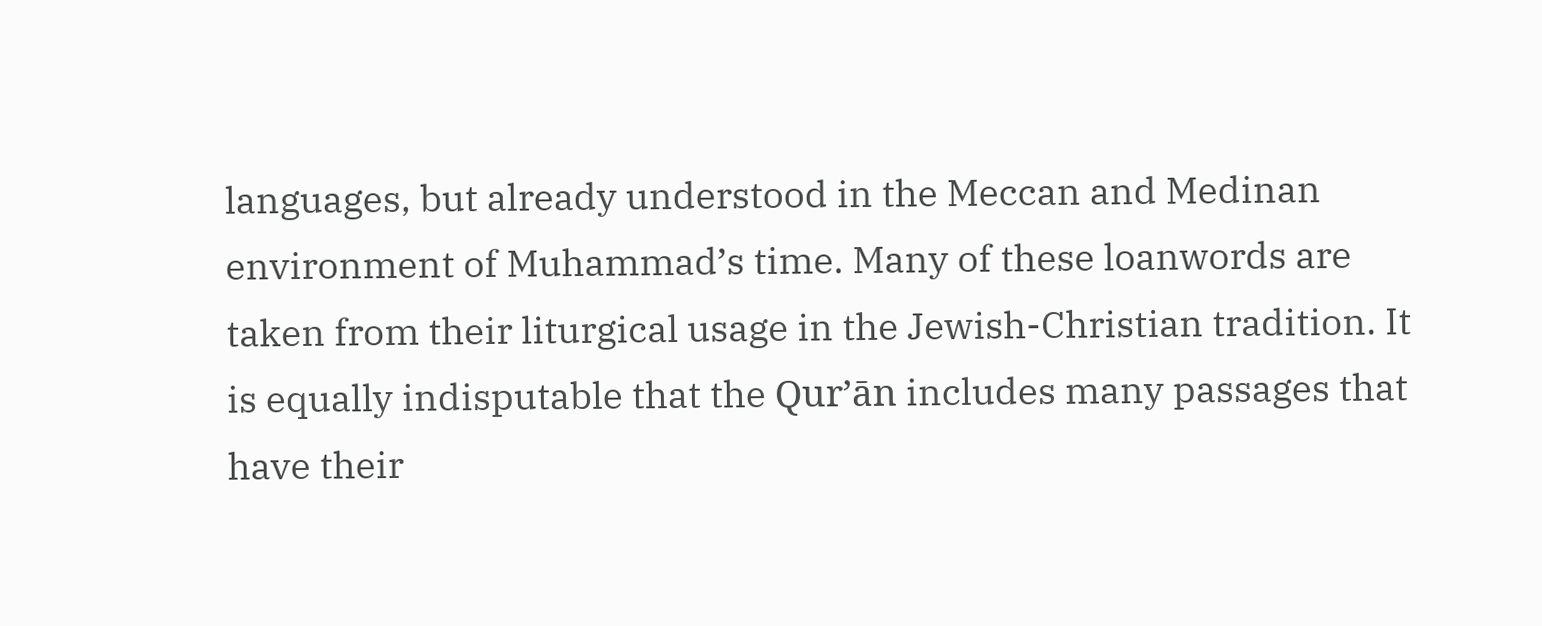languages, but already understood in the Meccan and Medinan environment of Muhammad’s time. Many of these loanwords are taken from their liturgical usage in the Jewish-Christian tradition. It is equally indisputable that the Qur’ān includes many passages that have their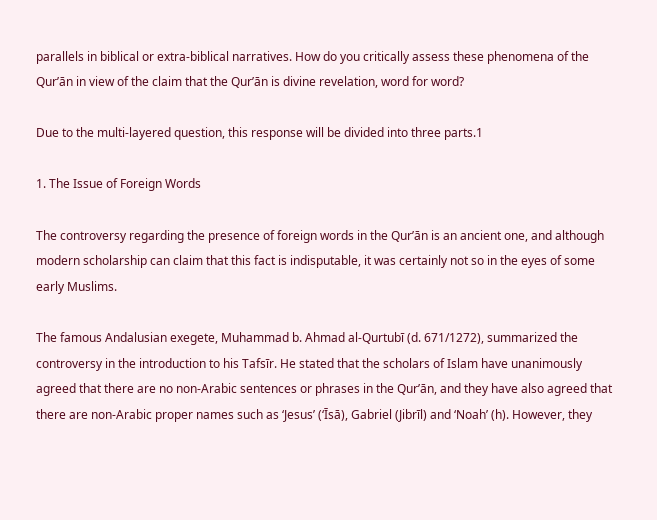parallels in biblical or extra-biblical narratives. How do you critically assess these phenomena of the Qur’ān in view of the claim that the Qur’ān is divine revelation, word for word?

Due to the multi-layered question, this response will be divided into three parts.1

1. The Issue of Foreign Words

The controversy regarding the presence of foreign words in the Qur’ān is an ancient one, and although modern scholarship can claim that this fact is indisputable, it was certainly not so in the eyes of some early Muslims.

The famous Andalusian exegete, Muhammad b. Ahmad al-Qurtubī (d. 671/1272), summarized the controversy in the introduction to his Tafsīr. He stated that the scholars of Islam have unanimously agreed that there are no non-Arabic sentences or phrases in the Qur’ān, and they have also agreed that there are non-Arabic proper names such as ‘Jesus’ (‘Īsā), Gabriel (Jibrīl) and ‘Noah’ (h). However, they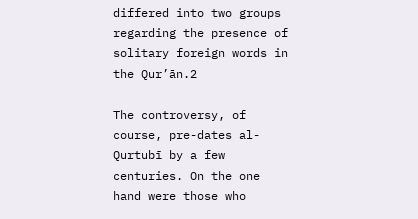differed into two groups regarding the presence of solitary foreign words in the Qur’ān.2

The controversy, of course, pre-dates al-Qurtubī by a few centuries. On the one hand were those who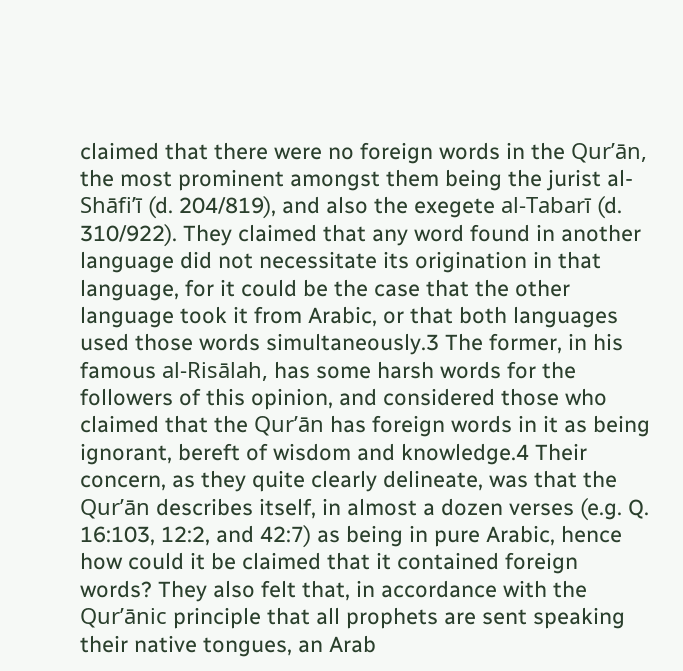claimed that there were no foreign words in the Qur’ān, the most prominent amongst them being the jurist al-Shāfi’ī (d. 204/819), and also the exegete al-Tabarī (d. 310/922). They claimed that any word found in another language did not necessitate its origination in that language, for it could be the case that the other language took it from Arabic, or that both languages used those words simultaneously.3 The former, in his famous al-Risālah, has some harsh words for the followers of this opinion, and considered those who claimed that the Qur’ān has foreign words in it as being ignorant, bereft of wisdom and knowledge.4 Their concern, as they quite clearly delineate, was that the Qur’ān describes itself, in almost a dozen verses (e.g. Q. 16:103, 12:2, and 42:7) as being in pure Arabic, hence how could it be claimed that it contained foreign words? They also felt that, in accordance with the Qur’ānic principle that all prophets are sent speaking their native tongues, an Arab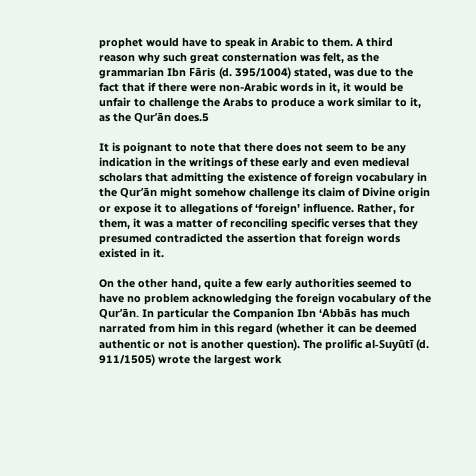prophet would have to speak in Arabic to them. A third reason why such great consternation was felt, as the grammarian Ibn Fāris (d. 395/1004) stated, was due to the fact that if there were non-Arabic words in it, it would be unfair to challenge the Arabs to produce a work similar to it, as the Qur’ān does.5

It is poignant to note that there does not seem to be any indication in the writings of these early and even medieval scholars that admitting the existence of foreign vocabulary in the Qur’ān might somehow challenge its claim of Divine origin or expose it to allegations of ‘foreign’ influence. Rather, for them, it was a matter of reconciling specific verses that they presumed contradicted the assertion that foreign words existed in it.

On the other hand, quite a few early authorities seemed to have no problem acknowledging the foreign vocabulary of the Qur’ān. In particular the Companion Ibn ‘Abbās has much narrated from him in this regard (whether it can be deemed authentic or not is another question). The prolific al-Suyūtī (d. 911/1505) wrote the largest work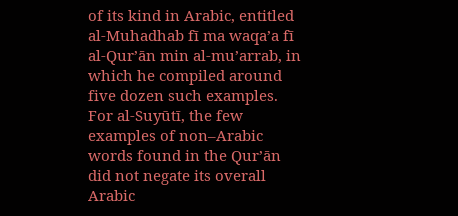of its kind in Arabic, entitled al-Muhadhab fī ma waqa’a fī al-Qur’ān min al-mu’arrab, in which he compiled around five dozen such examples. For al-Suyūtī, the few examples of non–Arabic words found in the Qur’ān did not negate its overall Arabic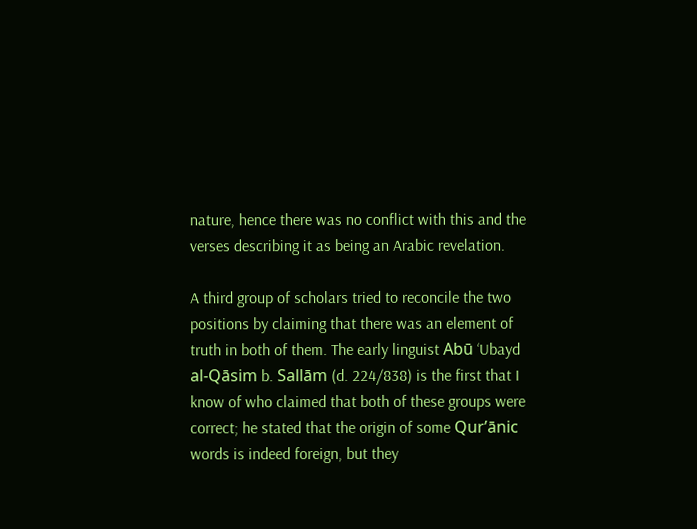nature, hence there was no conflict with this and the verses describing it as being an Arabic revelation.

A third group of scholars tried to reconcile the two positions by claiming that there was an element of truth in both of them. The early linguist Abū ‘Ubayd al-Qāsim b. Sallām (d. 224/838) is the first that I know of who claimed that both of these groups were correct; he stated that the origin of some Qur’ānic words is indeed foreign, but they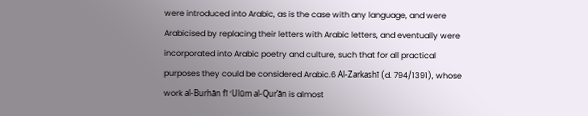were introduced into Arabic, as is the case with any language, and were Arabicised by replacing their letters with Arabic letters, and eventually were incorporated into Arabic poetry and culture, such that for all practical purposes they could be considered Arabic.6 Al-Zarkashī (d. 794/1391), whose work al-Burhān fī ‘Ulūm al-Qur’ān is almost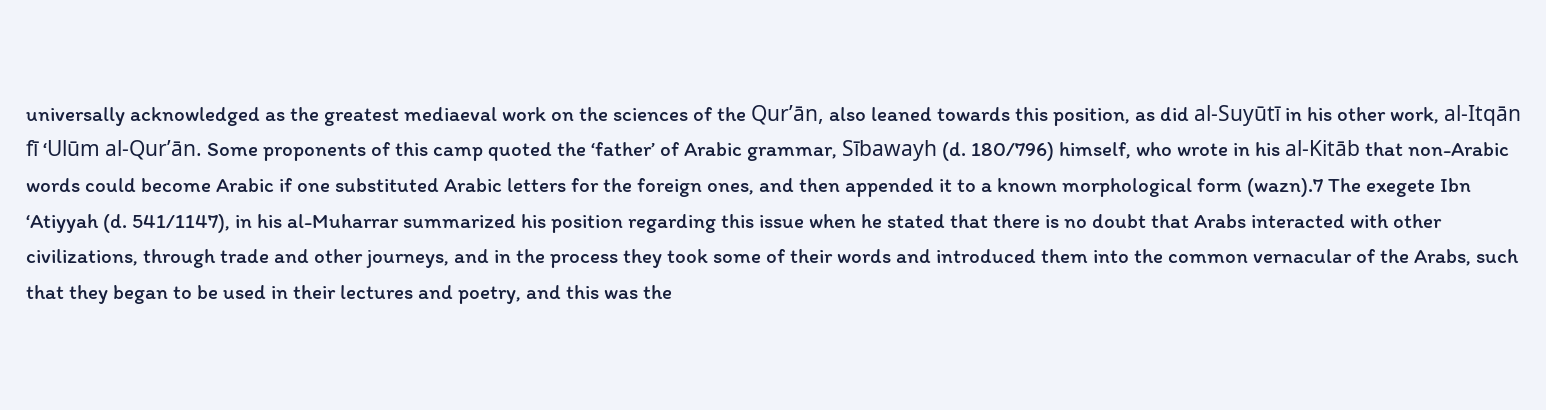universally acknowledged as the greatest mediaeval work on the sciences of the Qur’ān, also leaned towards this position, as did al-Suyūtī in his other work, al-Itqān fī ‘Ulūm al-Qur’ān. Some proponents of this camp quoted the ‘father’ of Arabic grammar, Sībawayh (d. 180/796) himself, who wrote in his al-Kitāb that non-Arabic words could become Arabic if one substituted Arabic letters for the foreign ones, and then appended it to a known morphological form (wazn).7 The exegete Ibn ‘Atiyyah (d. 541/1147), in his al-Muharrar summarized his position regarding this issue when he stated that there is no doubt that Arabs interacted with other civilizations, through trade and other journeys, and in the process they took some of their words and introduced them into the common vernacular of the Arabs, such that they began to be used in their lectures and poetry, and this was the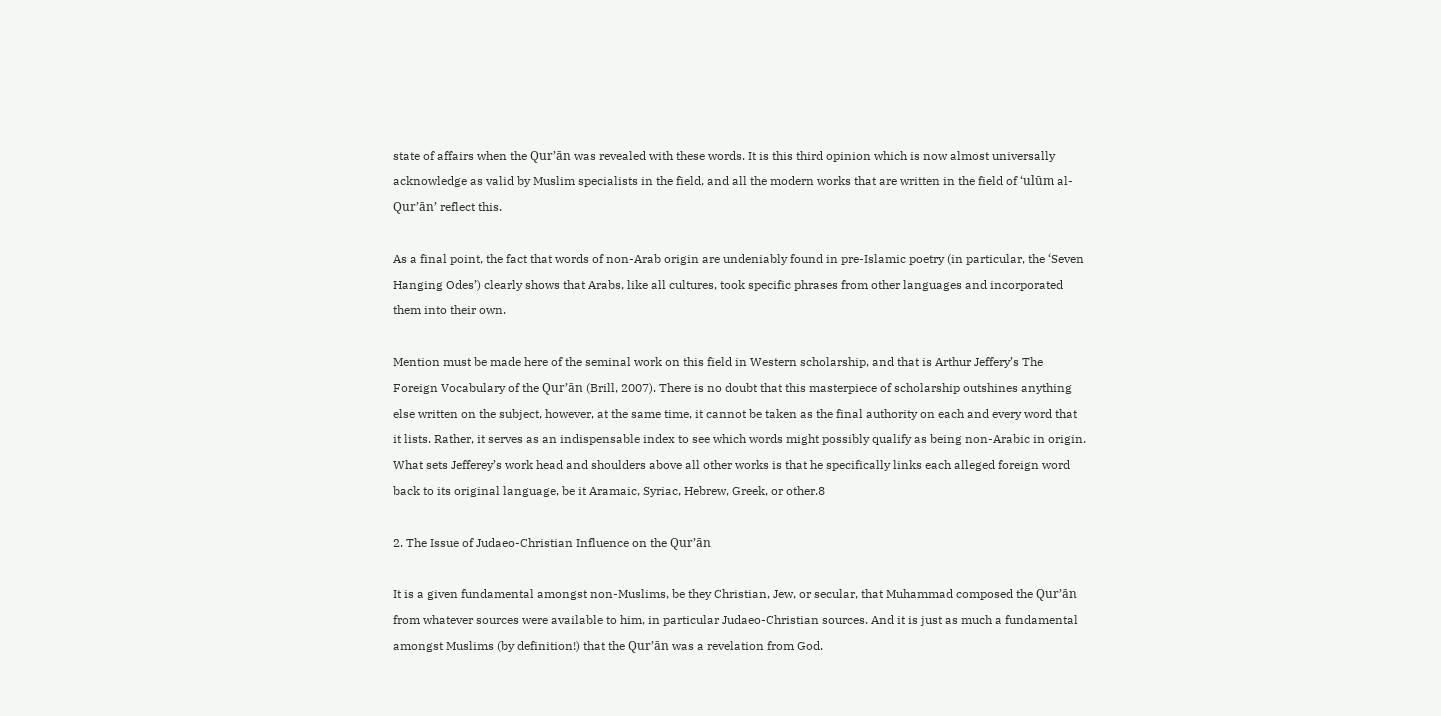state of affairs when the Qur’ān was revealed with these words. It is this third opinion which is now almost universally acknowledge as valid by Muslim specialists in the field, and all the modern works that are written in the field of ‘ulūm al-Qur’ān’ reflect this.

As a final point, the fact that words of non-Arab origin are undeniably found in pre-Islamic poetry (in particular, the ‘Seven Hanging Odes’) clearly shows that Arabs, like all cultures, took specific phrases from other languages and incorporated them into their own.

Mention must be made here of the seminal work on this field in Western scholarship, and that is Arthur Jeffery’s The Foreign Vocabulary of the Qur’ān (Brill, 2007). There is no doubt that this masterpiece of scholarship outshines anything else written on the subject, however, at the same time, it cannot be taken as the final authority on each and every word that it lists. Rather, it serves as an indispensable index to see which words might possibly qualify as being non-Arabic in origin. What sets Jefferey’s work head and shoulders above all other works is that he specifically links each alleged foreign word back to its original language, be it Aramaic, Syriac, Hebrew, Greek, or other.8

2. The Issue of Judaeo-Christian Influence on the Qur’ān

It is a given fundamental amongst non-Muslims, be they Christian, Jew, or secular, that Muhammad composed the Qur’ān from whatever sources were available to him, in particular Judaeo-Christian sources. And it is just as much a fundamental amongst Muslims (by definition!) that the Qur’ān was a revelation from God.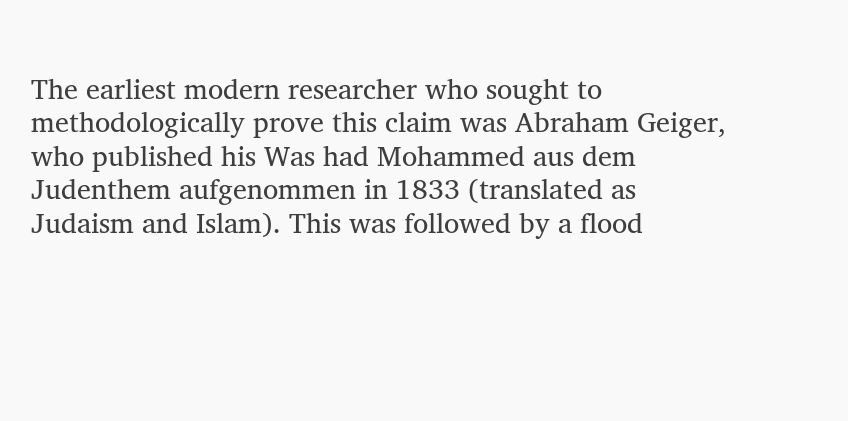The earliest modern researcher who sought to methodologically prove this claim was Abraham Geiger, who published his Was had Mohammed aus dem Judenthem aufgenommen in 1833 (translated as Judaism and Islam). This was followed by a flood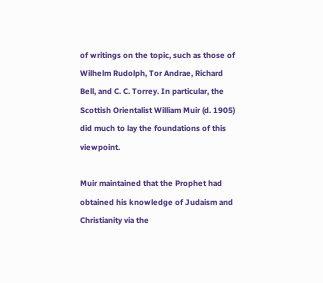of writings on the topic, such as those of Wilhelm Rudolph, Tor Andrae, Richard Bell, and C. C. Torrey. In particular, the Scottish Orientalist William Muir (d. 1905) did much to lay the foundations of this viewpoint.

Muir maintained that the Prophet had obtained his knowledge of Judaism and Christianity via the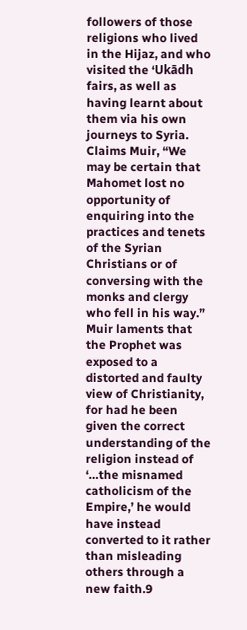followers of those religions who lived in the Hijaz, and who visited the ‘Ukādh fairs, as well as having learnt about them via his own journeys to Syria. Claims Muir, “We may be certain that Mahomet lost no opportunity of enquiring into the practices and tenets of the Syrian Christians or of conversing with the monks and clergy who fell in his way.” Muir laments that the Prophet was exposed to a distorted and faulty view of Christianity, for had he been given the correct understanding of the religion instead of ‘…the misnamed catholicism of the Empire,’ he would have instead converted to it rather than misleading others through a new faith.9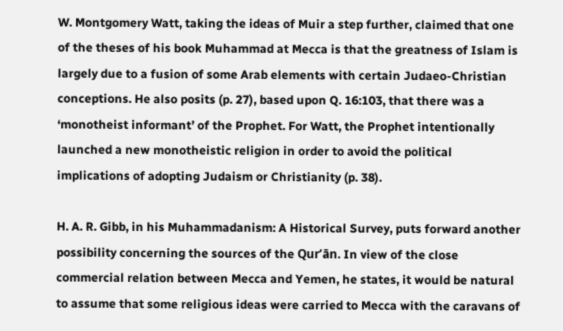W. Montgomery Watt, taking the ideas of Muir a step further, claimed that one of the theses of his book Muhammad at Mecca is that the greatness of Islam is largely due to a fusion of some Arab elements with certain Judaeo-Christian conceptions. He also posits (p. 27), based upon Q. 16:103, that there was a ‘monotheist informant’ of the Prophet. For Watt, the Prophet intentionally launched a new monotheistic religion in order to avoid the political implications of adopting Judaism or Christianity (p. 38).

H. A. R. Gibb, in his Muhammadanism: A Historical Survey, puts forward another possibility concerning the sources of the Qur’ān. In view of the close commercial relation between Mecca and Yemen, he states, it would be natural to assume that some religious ideas were carried to Mecca with the caravans of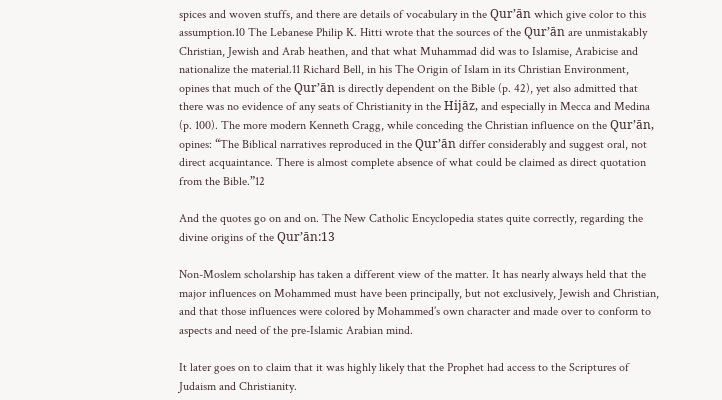spices and woven stuffs, and there are details of vocabulary in the Qur’ān which give color to this assumption.10 The Lebanese Philip K. Hitti wrote that the sources of the Qur’ān are unmistakably Christian, Jewish and Arab heathen, and that what Muhammad did was to Islamise, Arabicise and nationalize the material.11 Richard Bell, in his The Origin of Islam in its Christian Environment, opines that much of the Qur’ān is directly dependent on the Bible (p. 42), yet also admitted that there was no evidence of any seats of Christianity in the Hijāz, and especially in Mecca and Medina (p. 100). The more modern Kenneth Cragg, while conceding the Christian influence on the Qur’ān, opines: “The Biblical narratives reproduced in the Qur’ān differ considerably and suggest oral, not direct acquaintance. There is almost complete absence of what could be claimed as direct quotation from the Bible.”12

And the quotes go on and on. The New Catholic Encyclopedia states quite correctly, regarding the divine origins of the Qur’ān:13

Non-Moslem scholarship has taken a different view of the matter. It has nearly always held that the major influences on Mohammed must have been principally, but not exclusively, Jewish and Christian, and that those influences were colored by Mohammed’s own character and made over to conform to aspects and need of the pre-Islamic Arabian mind.

It later goes on to claim that it was highly likely that the Prophet had access to the Scriptures of Judaism and Christianity.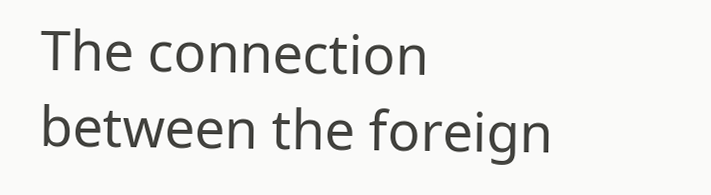The connection between the foreign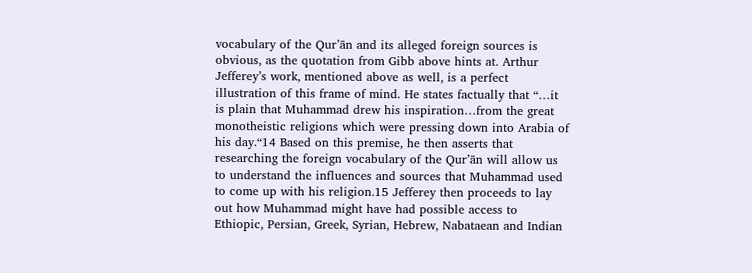vocabulary of the Qur’ān and its alleged foreign sources is obvious, as the quotation from Gibb above hints at. Arthur Jefferey’s work, mentioned above as well, is a perfect illustration of this frame of mind. He states factually that “…it is plain that Muhammad drew his inspiration…from the great monotheistic religions which were pressing down into Arabia of his day.“14 Based on this premise, he then asserts that researching the foreign vocabulary of the Qur’ān will allow us to understand the influences and sources that Muhammad used to come up with his religion.15 Jefferey then proceeds to lay out how Muhammad might have had possible access to Ethiopic, Persian, Greek, Syrian, Hebrew, Nabataean and Indian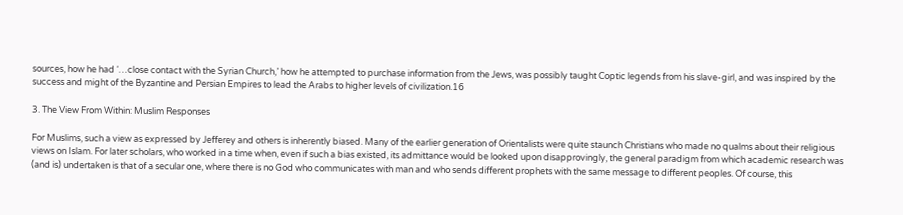sources, how he had ‘…close contact with the Syrian Church,’ how he attempted to purchase information from the Jews, was possibly taught Coptic legends from his slave-girl, and was inspired by the success and might of the Byzantine and Persian Empires to lead the Arabs to higher levels of civilization.16

3. The View From Within: Muslim Responses

For Muslims, such a view as expressed by Jefferey and others is inherently biased. Many of the earlier generation of Orientalists were quite staunch Christians who made no qualms about their religious views on Islam. For later scholars, who worked in a time when, even if such a bias existed, its admittance would be looked upon disapprovingly, the general paradigm from which academic research was (and is) undertaken is that of a secular one, where there is no God who communicates with man and who sends different prophets with the same message to different peoples. Of course, this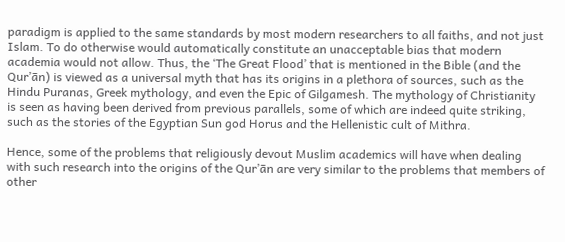paradigm is applied to the same standards by most modern researchers to all faiths, and not just Islam. To do otherwise would automatically constitute an unacceptable bias that modern academia would not allow. Thus, the ‘The Great Flood’ that is mentioned in the Bible (and the Qur’ān) is viewed as a universal myth that has its origins in a plethora of sources, such as the Hindu Puranas, Greek mythology, and even the Epic of Gilgamesh. The mythology of Christianity is seen as having been derived from previous parallels, some of which are indeed quite striking, such as the stories of the Egyptian Sun god Horus and the Hellenistic cult of Mithra.

Hence, some of the problems that religiously devout Muslim academics will have when dealing with such research into the origins of the Qur’ān are very similar to the problems that members of other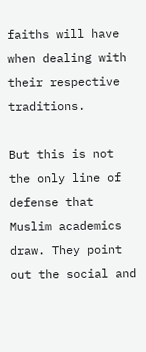faiths will have when dealing with their respective traditions.

But this is not the only line of defense that Muslim academics draw. They point out the social and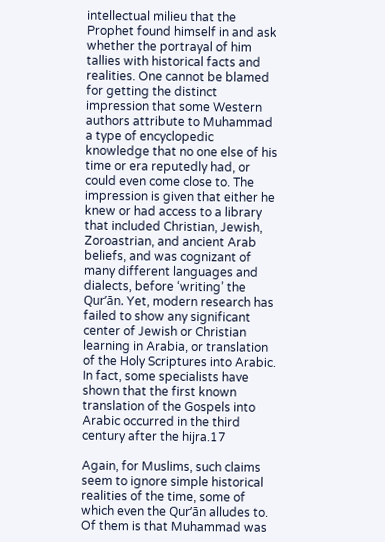intellectual milieu that the Prophet found himself in and ask whether the portrayal of him tallies with historical facts and realities. One cannot be blamed for getting the distinct impression that some Western authors attribute to Muhammad a type of encyclopedic knowledge that no one else of his time or era reputedly had, or could even come close to. The impression is given that either he knew or had access to a library that included Christian, Jewish, Zoroastrian, and ancient Arab beliefs, and was cognizant of many different languages and dialects, before ‘writing’ the Qur’ān. Yet, modern research has failed to show any significant center of Jewish or Christian learning in Arabia, or translation of the Holy Scriptures into Arabic. In fact, some specialists have shown that the first known translation of the Gospels into Arabic occurred in the third century after the hijra.17

Again, for Muslims, such claims seem to ignore simple historical realities of the time, some of which even the Qur’ān alludes to. Of them is that Muhammad was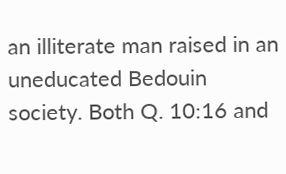an illiterate man raised in an uneducated Bedouin society. Both Q. 10:16 and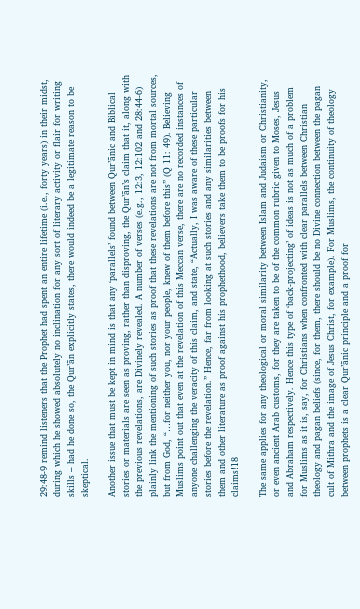29:48-9 remind listeners that the Prophet had spent an entire lifetime (i.e., forty years) in their midst, during which he showed absolutely no inclination for any sort of literary activity or flair for writing skills – had he done so, the Qur’ān explicitly states, there would indeed be a legitimate reason to be skeptical.

Another issue that must be kept in mind is that any ‘parallels’ found between Qur’ānic and Biblical stories or materials are seen as proving, rather than disproving, the Qur’ān’s claim that it, along with the previous revelations, are Divinely revealed. A number of verses (e.g., 12:3, 12:102 and 28:44-6) plainly link the mentioning of such stories as proof that these revelations are not from mortal sources, but from God, “…for neither you, nor your people, knew of them before this” (Q 11: 49). Believing Muslims point out that even at the revelation of this Meccan verse, there are no recorded instances of anyone challenging the veracity of this claim, and state, “Actually, I was aware of these particular stories before the revelation.” Hence, far from looking at such stories and any similarities between them and other literature as proof against his prophethood, believers take them to be proofs for his claims!18

The same applies for any theological or moral similarity between Islam and Judaism or Christianity, or even ancient Arab customs, for they are taken to be of the common rubric given to Moses, Jesus and Abraham respectively. Hence this type of ‘back-projecting’ of ideas is not as much of a problem for Muslims as it is, say, for Christians when confronted with clear parallels between Christian theology and pagan beliefs (since, for them, there should be no Divine connection between the pagan cult of Mithra and the image of Jesus Christ, for example). For Muslims, the continuity of theology between prophets is a clear Qur’ānic principle and a proof for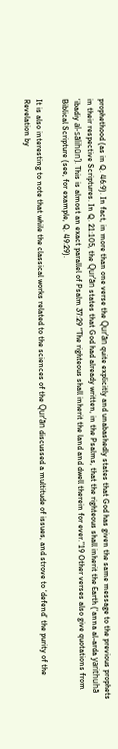prophethood (as in Q. 46:9). In fact, in more than one verse the Qur’ān quite explicitly and unabashedly states that God has given the same message to the previous prophets in their respective Scriptures. In Q. 21:105, the Qur’ān states that God had already written, in the Psalms, that the righteous shall inherit the Earth (‘anna al-arda yarithuhā ‘ibadiy al-sālihūn’). This is almost an exact parallel of Psalm 37:29 “The righteous shall inherit the land and dwell therein for ever.”19 Other verses also give quotations from Biblical Scripture (see, for example, Q. 49:29).

It is also interesting to note that while the classical works related to the sciences of the Qur’ān discussed a multitude of issues, and strove to ‘defend’ the purity of the Revelation by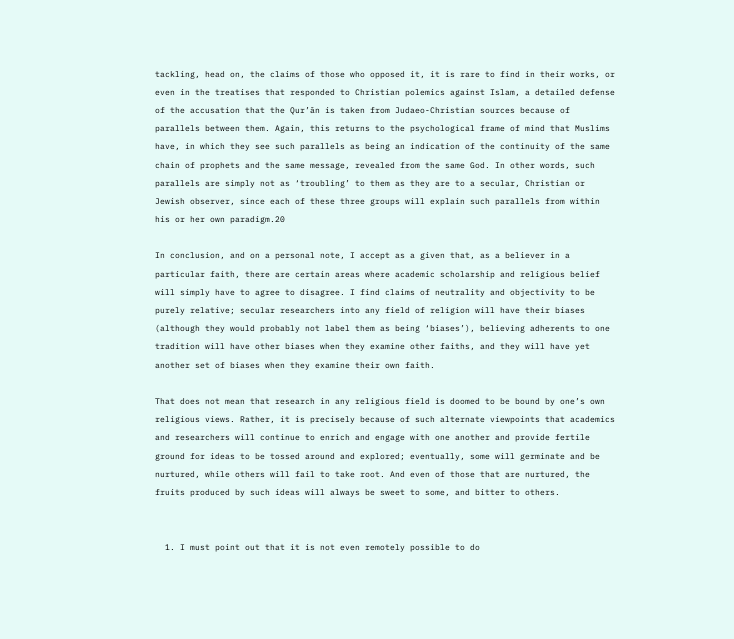tackling, head on, the claims of those who opposed it, it is rare to find in their works, or even in the treatises that responded to Christian polemics against Islam, a detailed defense of the accusation that the Qur’ān is taken from Judaeo-Christian sources because of parallels between them. Again, this returns to the psychological frame of mind that Muslims have, in which they see such parallels as being an indication of the continuity of the same chain of prophets and the same message, revealed from the same God. In other words, such parallels are simply not as ‘troubling’ to them as they are to a secular, Christian or Jewish observer, since each of these three groups will explain such parallels from within his or her own paradigm.20

In conclusion, and on a personal note, I accept as a given that, as a believer in a particular faith, there are certain areas where academic scholarship and religious belief will simply have to agree to disagree. I find claims of neutrality and objectivity to be purely relative; secular researchers into any field of religion will have their biases (although they would probably not label them as being ‘biases’), believing adherents to one tradition will have other biases when they examine other faiths, and they will have yet another set of biases when they examine their own faith.

That does not mean that research in any religious field is doomed to be bound by one’s own religious views. Rather, it is precisely because of such alternate viewpoints that academics and researchers will continue to enrich and engage with one another and provide fertile ground for ideas to be tossed around and explored; eventually, some will germinate and be nurtured, while others will fail to take root. And even of those that are nurtured, the fruits produced by such ideas will always be sweet to some, and bitter to others.


  1. I must point out that it is not even remotely possible to do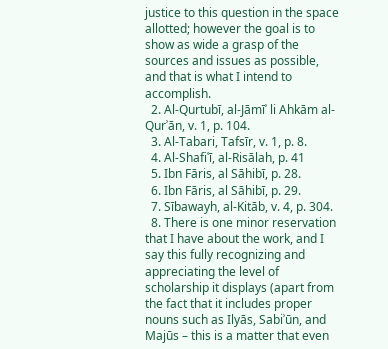justice to this question in the space allotted; however the goal is to show as wide a grasp of the sources and issues as possible, and that is what I intend to accomplish.
  2. Al-Qurtubī, al-Jāmīʾ li Ahkām al-Qurʾān, v. 1, p. 104.
  3. Al-Tabari, Tafsīr, v. 1, p. 8.
  4. Al-Shafiʿī, al-Risālah, p. 41
  5. Ibn Fāris, al Sāhibī, p. 28.
  6. Ibn Fāris, al Sāhibī, p. 29.
  7. Sībawayh, al-Kitāb, v. 4, p. 304.
  8. There is one minor reservation that I have about the work, and I say this fully recognizing and appreciating the level of scholarship it displays (apart from the fact that it includes proper nouns such as Ilyās, Sabiʾūn, and Majūs – this is a matter that even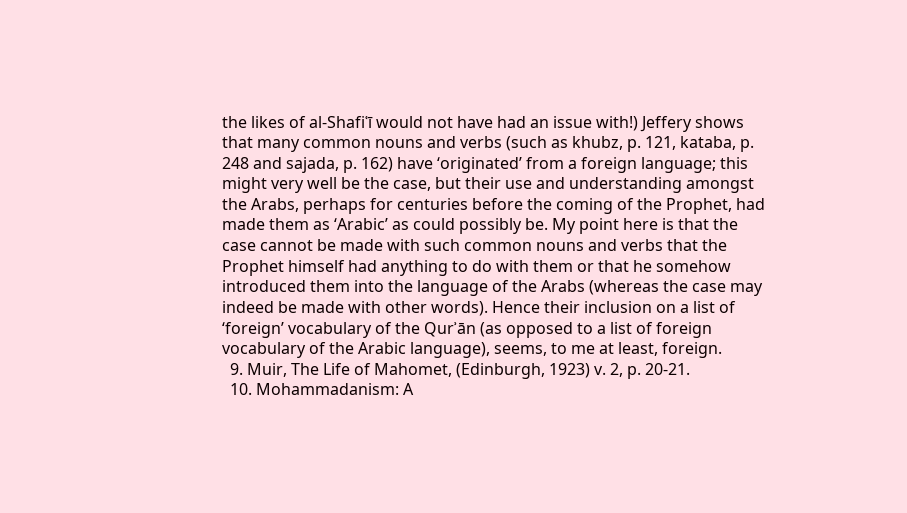the likes of al-Shafiʿī would not have had an issue with!) Jeffery shows that many common nouns and verbs (such as khubz, p. 121, kataba, p. 248 and sajada, p. 162) have ‘originated’ from a foreign language; this might very well be the case, but their use and understanding amongst the Arabs, perhaps for centuries before the coming of the Prophet, had made them as ‘Arabic’ as could possibly be. My point here is that the case cannot be made with such common nouns and verbs that the Prophet himself had anything to do with them or that he somehow introduced them into the language of the Arabs (whereas the case may indeed be made with other words). Hence their inclusion on a list of ‘foreign’ vocabulary of the Qurʾān (as opposed to a list of foreign vocabulary of the Arabic language), seems, to me at least, foreign.
  9. Muir, The Life of Mahomet, (Edinburgh, 1923) v. 2, p. 20-21.
  10. Mohammadanism: A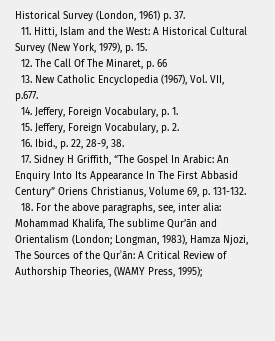Historical Survey (London, 1961) p. 37.
  11. Hitti, Islam and the West: A Historical Cultural Survey (New York, 1979), p. 15.
  12. The Call Of The Minaret, p. 66
  13. New Catholic Encyclopedia (1967), Vol. VII, p.677.
  14. Jeffery, Foreign Vocabulary, p. 1.
  15. Jeffery, Foreign Vocabulary, p. 2.
  16. Ibid., p. 22, 28-9, 38.
  17. Sidney H Griffith, “The Gospel In Arabic: An Enquiry Into Its Appearance In The First Abbasid Century” Oriens Christianus, Volume 69, p. 131-132.
  18. For the above paragraphs, see, inter alia: Mohammad Khalifa, The sublime Qur’ān and Orientalism (London; Longman, 1983), Hamza Njozi, The Sources of the Qurʾān: A Critical Review of Authorship Theories, (WAMY Press, 1995);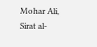Mohar Ali, Sirat al-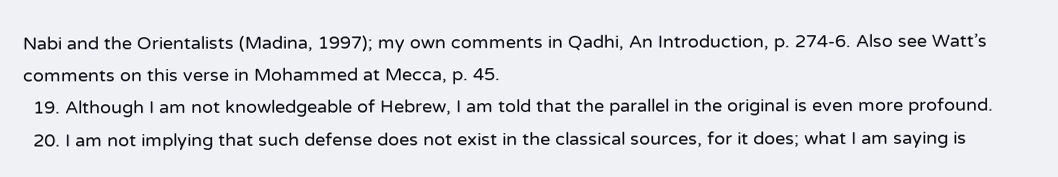Nabi and the Orientalists (Madina, 1997); my own comments in Qadhi, An Introduction, p. 274-6. Also see Watt’s comments on this verse in Mohammed at Mecca, p. 45.
  19. Although I am not knowledgeable of Hebrew, I am told that the parallel in the original is even more profound.
  20. I am not implying that such defense does not exist in the classical sources, for it does; what I am saying is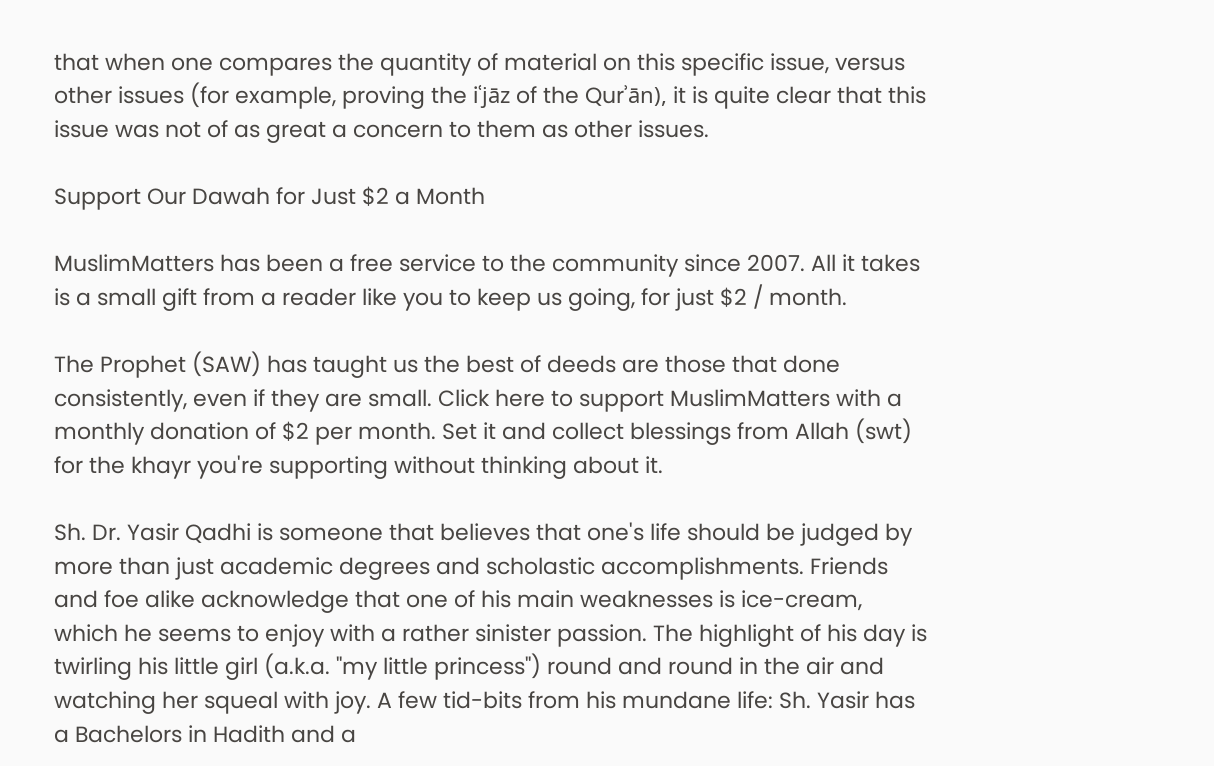that when one compares the quantity of material on this specific issue, versus other issues (for example, proving the iʿjāz of the Qurʾān), it is quite clear that this issue was not of as great a concern to them as other issues.

Support Our Dawah for Just $2 a Month

MuslimMatters has been a free service to the community since 2007. All it takes is a small gift from a reader like you to keep us going, for just $2 / month.

The Prophet (SAW) has taught us the best of deeds are those that done consistently, even if they are small. Click here to support MuslimMatters with a monthly donation of $2 per month. Set it and collect blessings from Allah (swt) for the khayr you're supporting without thinking about it.

Sh. Dr. Yasir Qadhi is someone that believes that one's life should be judged by more than just academic degrees and scholastic accomplishments. Friends and foe alike acknowledge that one of his main weaknesses is ice-cream, which he seems to enjoy with a rather sinister passion. The highlight of his day is twirling his little girl (a.k.a. "my little princess") round and round in the air and watching her squeal with joy. A few tid-bits from his mundane life: Sh. Yasir has a Bachelors in Hadith and a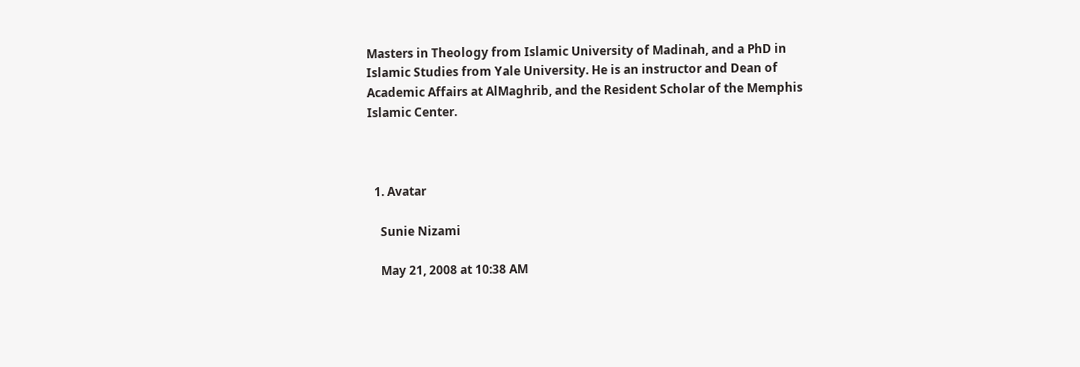Masters in Theology from Islamic University of Madinah, and a PhD in Islamic Studies from Yale University. He is an instructor and Dean of Academic Affairs at AlMaghrib, and the Resident Scholar of the Memphis Islamic Center.



  1. Avatar

    Sunie Nizami

    May 21, 2008 at 10:38 AM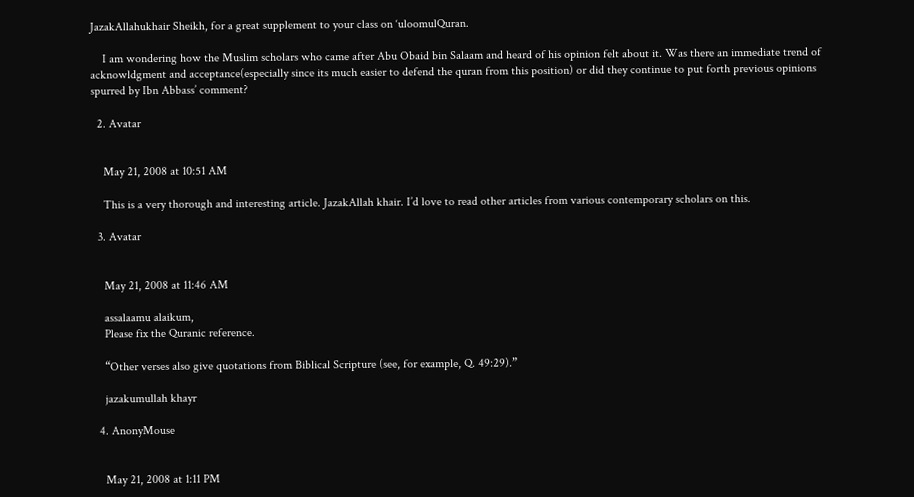JazakAllahukhair Sheikh, for a great supplement to your class on ‘uloomulQuran.

    I am wondering how the Muslim scholars who came after Abu Obaid bin Salaam and heard of his opinion felt about it. Was there an immediate trend of acknowldgment and acceptance(especially since its much easier to defend the quran from this position) or did they continue to put forth previous opinions spurred by Ibn Abbass’ comment?

  2. Avatar


    May 21, 2008 at 10:51 AM

    This is a very thorough and interesting article. JazakAllah khair. I’d love to read other articles from various contemporary scholars on this.

  3. Avatar


    May 21, 2008 at 11:46 AM

    assalaamu alaikum,
    Please fix the Quranic reference.

    “Other verses also give quotations from Biblical Scripture (see, for example, Q. 49:29).”

    jazakumullah khayr

  4. AnonyMouse


    May 21, 2008 at 1:11 PM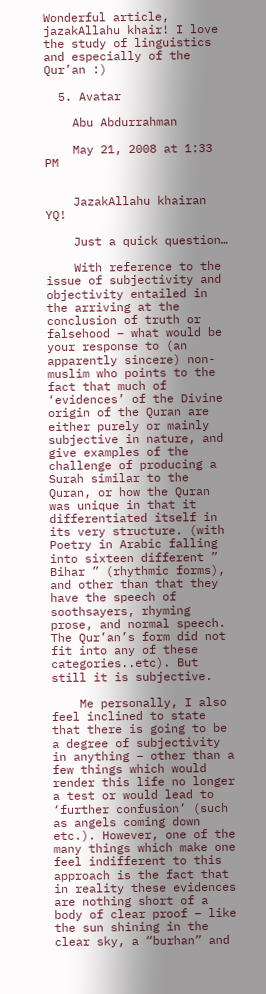Wonderful article, jazakAllahu khair! I love the study of linguistics and especially of the Qur’an :)

  5. Avatar

    Abu Abdurrahman

    May 21, 2008 at 1:33 PM


    JazakAllahu khairan YQ!

    Just a quick question…

    With reference to the issue of subjectivity and objectivity entailed in the arriving at the conclusion of truth or falsehood – what would be your response to (an apparently sincere) non-muslim who points to the fact that much of ‘evidences’ of the Divine origin of the Quran are either purely or mainly subjective in nature, and give examples of the challenge of producing a Surah similar to the Quran, or how the Quran was unique in that it differentiated itself in its very structure. (with Poetry in Arabic falling into sixteen different ” Bihar ” (rhythmic forms), and other than that they have the speech of soothsayers, rhyming prose, and normal speech. The Qur’an’s form did not fit into any of these categories..etc). But still it is subjective.

    Me personally, I also feel inclined to state that there is going to be a degree of subjectivity in anything – other than a few things which would render this life no longer a test or would lead to ‘further confusion’ (such as angels coming down etc.). However, one of the many things which make one feel indifferent to this approach is the fact that in reality these evidences are nothing short of a body of clear proof – like the sun shining in the clear sky, a “burhan” and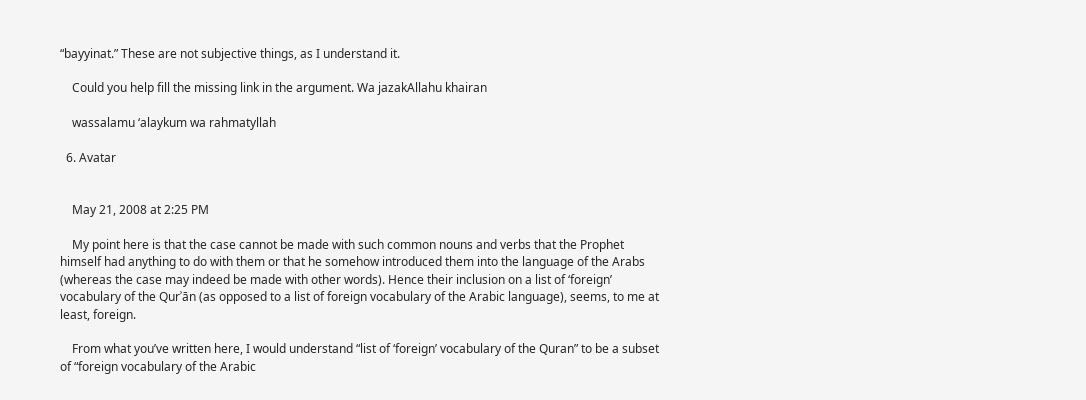“bayyinat.” These are not subjective things, as I understand it.

    Could you help fill the missing link in the argument. Wa jazakAllahu khairan

    wassalamu ‘alaykum wa rahmatyllah

  6. Avatar


    May 21, 2008 at 2:25 PM

    My point here is that the case cannot be made with such common nouns and verbs that the Prophet himself had anything to do with them or that he somehow introduced them into the language of the Arabs (whereas the case may indeed be made with other words). Hence their inclusion on a list of ‘foreign’ vocabulary of the Qurʾān (as opposed to a list of foreign vocabulary of the Arabic language), seems, to me at least, foreign.

    From what you’ve written here, I would understand “list of ‘foreign’ vocabulary of the Quran” to be a subset of “foreign vocabulary of the Arabic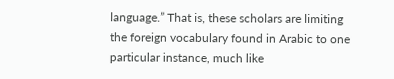language.” That is, these scholars are limiting the foreign vocabulary found in Arabic to one particular instance, much like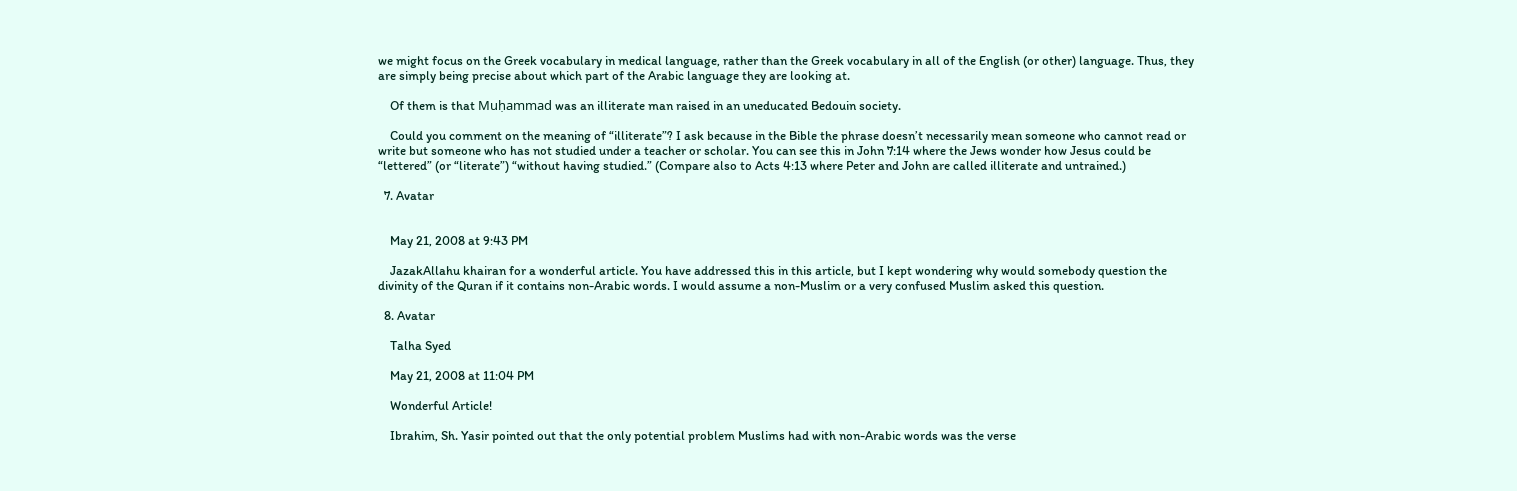we might focus on the Greek vocabulary in medical language, rather than the Greek vocabulary in all of the English (or other) language. Thus, they are simply being precise about which part of the Arabic language they are looking at.

    Of them is that Muḥammad was an illiterate man raised in an uneducated Bedouin society.

    Could you comment on the meaning of “illiterate”? I ask because in the Bible the phrase doesn’t necessarily mean someone who cannot read or write but someone who has not studied under a teacher or scholar. You can see this in John 7:14 where the Jews wonder how Jesus could be “lettered” (or “literate”) “without having studied.” (Compare also to Acts 4:13 where Peter and John are called illiterate and untrained.)

  7. Avatar


    May 21, 2008 at 9:43 PM

    JazakAllahu khairan for a wonderful article. You have addressed this in this article, but I kept wondering why would somebody question the divinity of the Quran if it contains non-Arabic words. I would assume a non-Muslim or a very confused Muslim asked this question.

  8. Avatar

    Talha Syed

    May 21, 2008 at 11:04 PM

    Wonderful Article!

    Ibrahim, Sh. Yasir pointed out that the only potential problem Muslims had with non-Arabic words was the verse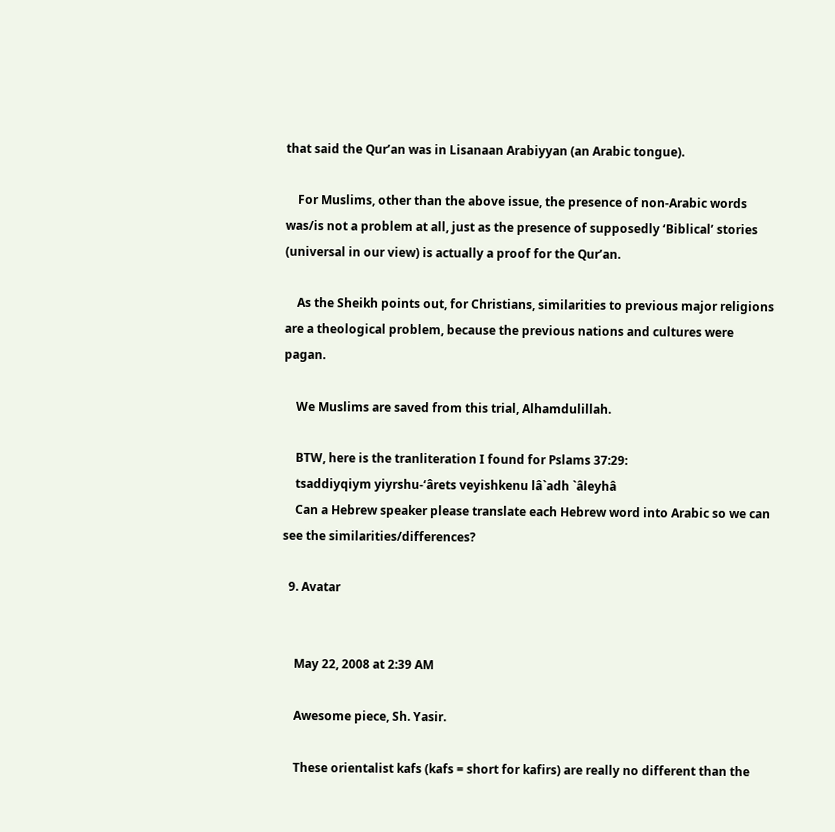that said the Qur’an was in Lisanaan Arabiyyan (an Arabic tongue).

    For Muslims, other than the above issue, the presence of non-Arabic words was/is not a problem at all, just as the presence of supposedly ‘Biblical’ stories (universal in our view) is actually a proof for the Qur’an.

    As the Sheikh points out, for Christians, similarities to previous major religions are a theological problem, because the previous nations and cultures were pagan.

    We Muslims are saved from this trial, Alhamdulillah.

    BTW, here is the tranliteration I found for Pslams 37:29:
    tsaddiyqiym yiyrshu-‘ârets veyishkenu lâ`adh `âleyhâ
    Can a Hebrew speaker please translate each Hebrew word into Arabic so we can see the similarities/differences?

  9. Avatar


    May 22, 2008 at 2:39 AM

    Awesome piece, Sh. Yasir.

    These orientalist kafs (kafs = short for kafirs) are really no different than the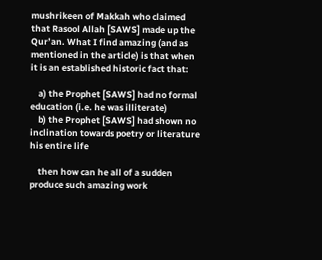mushrikeen of Makkah who claimed that Rasool Allah [SAWS] made up the Qur’an. What I find amazing (and as mentioned in the article) is that when it is an established historic fact that:

    a) the Prophet [SAWS] had no formal education (i.e. he was illiterate)
    b) the Prophet [SAWS] had shown no inclination towards poetry or literature his entire life

    then how can he all of a sudden produce such amazing work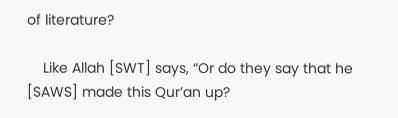of literature?

    Like Allah [SWT] says, “Or do they say that he [SAWS] made this Qur’an up?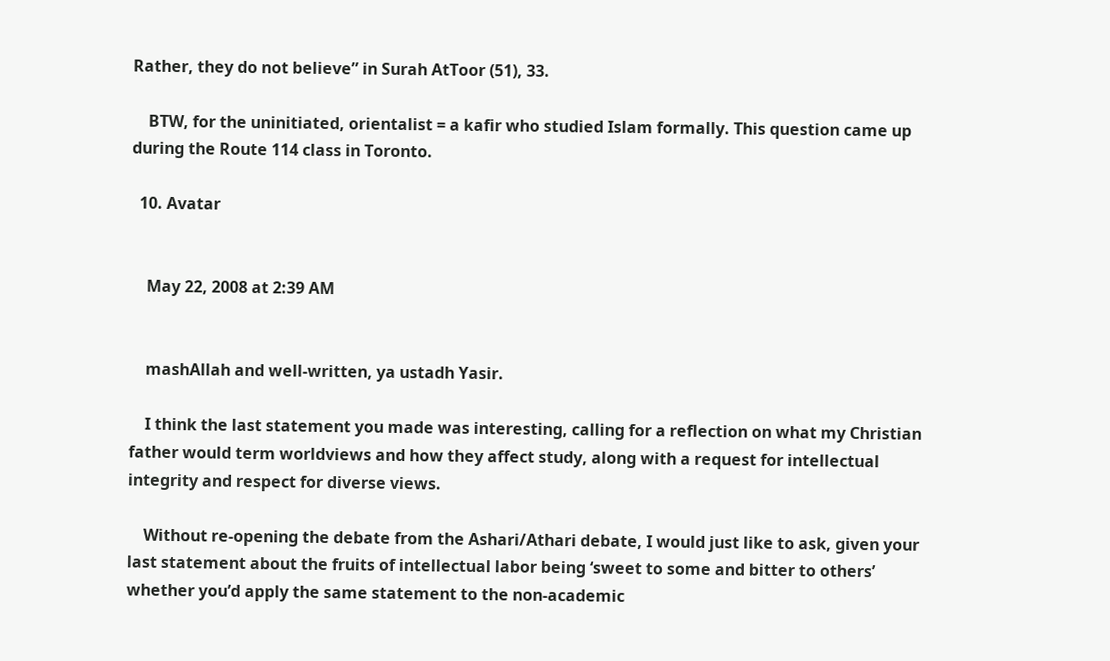Rather, they do not believe” in Surah AtToor (51), 33.

    BTW, for the uninitiated, orientalist = a kafir who studied Islam formally. This question came up during the Route 114 class in Toronto.

  10. Avatar


    May 22, 2008 at 2:39 AM


    mashAllah and well-written, ya ustadh Yasir.

    I think the last statement you made was interesting, calling for a reflection on what my Christian father would term worldviews and how they affect study, along with a request for intellectual integrity and respect for diverse views.

    Without re-opening the debate from the Ashari/Athari debate, I would just like to ask, given your last statement about the fruits of intellectual labor being ‘sweet to some and bitter to others’ whether you’d apply the same statement to the non-academic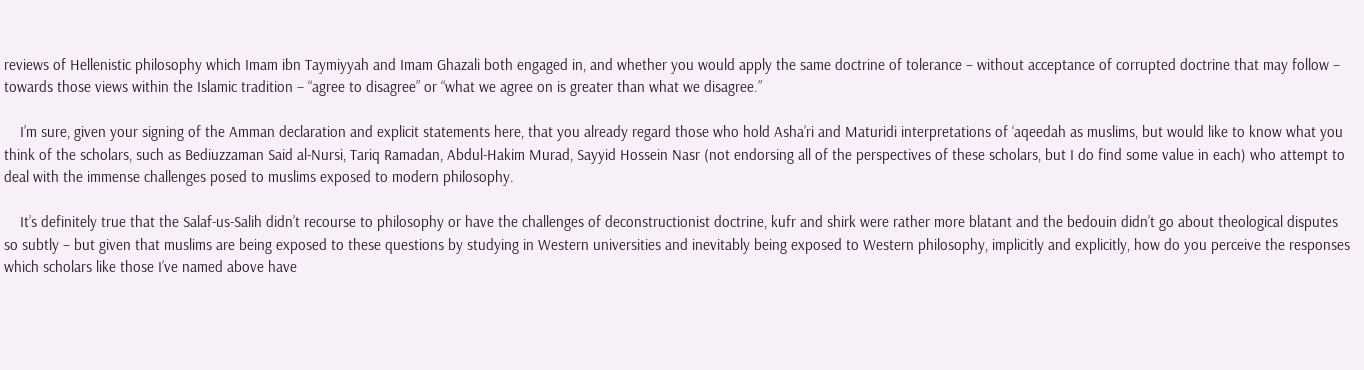reviews of Hellenistic philosophy which Imam ibn Taymiyyah and Imam Ghazali both engaged in, and whether you would apply the same doctrine of tolerance – without acceptance of corrupted doctrine that may follow – towards those views within the Islamic tradition – “agree to disagree” or “what we agree on is greater than what we disagree.”

    I’m sure, given your signing of the Amman declaration and explicit statements here, that you already regard those who hold Asha’ri and Maturidi interpretations of ‘aqeedah as muslims, but would like to know what you think of the scholars, such as Bediuzzaman Said al-Nursi, Tariq Ramadan, Abdul-Hakim Murad, Sayyid Hossein Nasr (not endorsing all of the perspectives of these scholars, but I do find some value in each) who attempt to deal with the immense challenges posed to muslims exposed to modern philosophy.

    It’s definitely true that the Salaf-us-Salih didn’t recourse to philosophy or have the challenges of deconstructionist doctrine, kufr and shirk were rather more blatant and the bedouin didn’t go about theological disputes so subtly – but given that muslims are being exposed to these questions by studying in Western universities and inevitably being exposed to Western philosophy, implicitly and explicitly, how do you perceive the responses which scholars like those I’ve named above have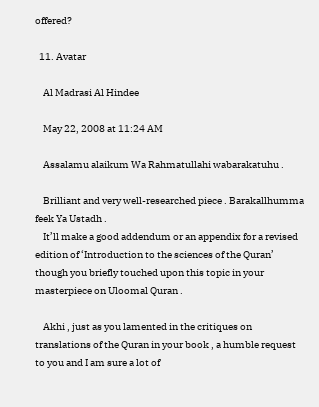offered?

  11. Avatar

    Al Madrasi Al Hindee

    May 22, 2008 at 11:24 AM

    Assalamu alaikum Wa Rahmatullahi wabarakatuhu .

    Brilliant and very well-researched piece . Barakallhumma feek Ya Ustadh .
    It’ll make a good addendum or an appendix for a revised edition of ‘Introduction to the sciences of the Quran’ though you briefly touched upon this topic in your masterpiece on Uloomal Quran .

    Akhi , just as you lamented in the critiques on translations of the Quran in your book , a humble request to you and I am sure a lot of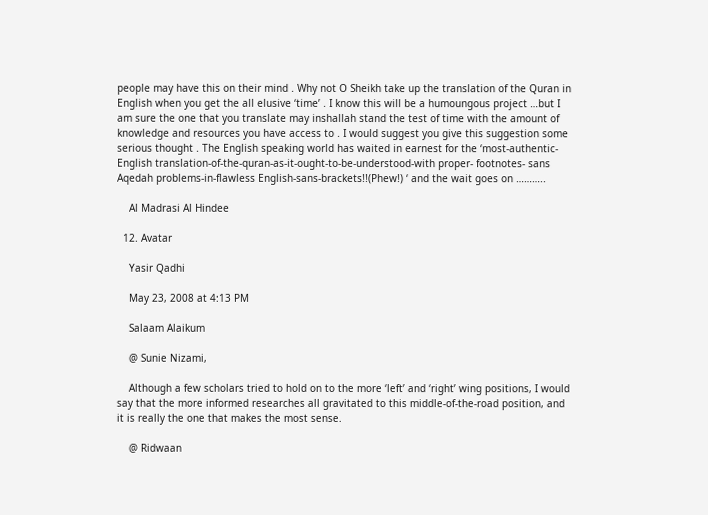people may have this on their mind . Why not O Sheikh take up the translation of the Quran in English when you get the all elusive ‘time’ . I know this will be a humoungous project …but I am sure the one that you translate may inshallah stand the test of time with the amount of knowledge and resources you have access to . I would suggest you give this suggestion some serious thought . The English speaking world has waited in earnest for the ‘most-authentic- English translation-of-the-quran-as-it-ought-to-be-understood-with proper- footnotes- sans Aqedah problems-in-flawless English-sans-brackets!!(Phew!) ‘ and the wait goes on ………..

    Al Madrasi Al Hindee

  12. Avatar

    Yasir Qadhi

    May 23, 2008 at 4:13 PM

    Salaam Alaikum

    @ Sunie Nizami,

    Although a few scholars tried to hold on to the more ‘left’ and ‘right’ wing positions, I would say that the more informed researches all gravitated to this middle-of-the-road position, and it is really the one that makes the most sense.

    @ Ridwaan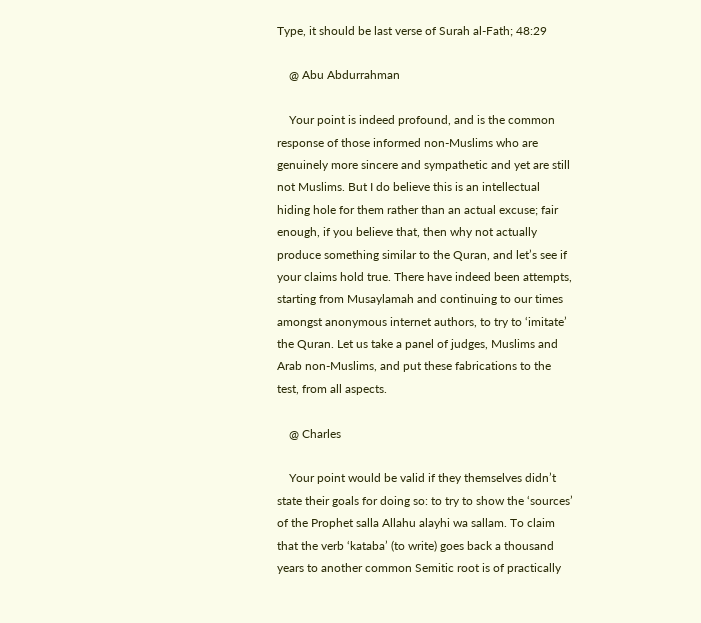Type, it should be last verse of Surah al-Fath; 48:29

    @ Abu Abdurrahman

    Your point is indeed profound, and is the common response of those informed non-Muslims who are genuinely more sincere and sympathetic and yet are still not Muslims. But I do believe this is an intellectual hiding hole for them rather than an actual excuse; fair enough, if you believe that, then why not actually produce something similar to the Quran, and let’s see if your claims hold true. There have indeed been attempts, starting from Musaylamah and continuing to our times amongst anonymous internet authors, to try to ‘imitate’ the Quran. Let us take a panel of judges, Muslims and Arab non-Muslims, and put these fabrications to the test, from all aspects.

    @ Charles

    Your point would be valid if they themselves didn’t state their goals for doing so: to try to show the ‘sources’ of the Prophet salla Allahu alayhi wa sallam. To claim that the verb ‘kataba’ (to write) goes back a thousand years to another common Semitic root is of practically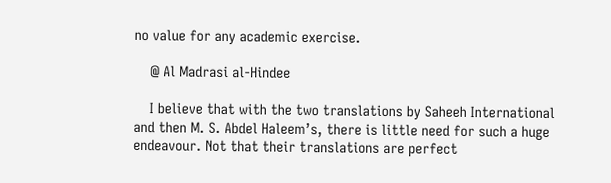no value for any academic exercise.

    @ Al Madrasi al-Hindee

    I believe that with the two translations by Saheeh International and then M. S. Abdel Haleem’s, there is little need for such a huge endeavour. Not that their translations are perfect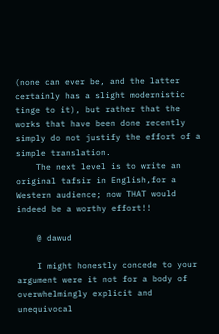(none can ever be, and the latter certainly has a slight modernistic tinge to it), but rather that the works that have been done recently simply do not justify the effort of a simple translation.
    The next level is to write an original tafsir in English,for a Western audience; now THAT would indeed be a worthy effort!!

    @ dawud

    I might honestly concede to your argument were it not for a body of overwhelmingly explicit and unequivocal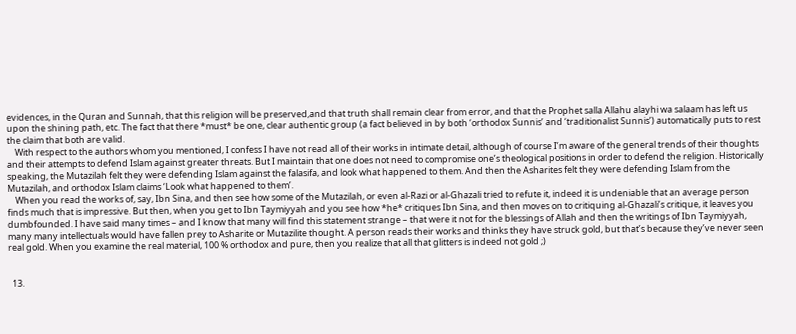evidences, in the Quran and Sunnah, that this religion will be preserved,and that truth shall remain clear from error, and that the Prophet salla Allahu alayhi wa salaam has left us upon the shining path, etc. The fact that there *must* be one, clear authentic group (a fact believed in by both ‘orthodox Sunnis’ and ‘traditionalist Sunnis’) automatically puts to rest the claim that both are valid.
    With respect to the authors whom you mentioned, I confess I have not read all of their works in intimate detail, although of course I’m aware of the general trends of their thoughts and their attempts to defend Islam against greater threats. But I maintain that one does not need to compromise one’s theological positions in order to defend the religion. Historically speaking, the Mutazilah felt they were defending Islam against the falasifa, and look what happened to them. And then the Asharites felt they were defending Islam from the Mutazilah, and orthodox Islam claims ‘Look what happened to them’.
    When you read the works of, say, Ibn Sina, and then see how some of the Mutazilah, or even al-Razi or al-Ghazali tried to refute it, indeed it is undeniable that an average person finds much that is impressive. But then, when you get to Ibn Taymiyyah and you see how *he* critiques Ibn Sina, and then moves on to critiquing al-Ghazali’s critique, it leaves you dumbfounded. I have said many times – and I know that many will find this statement strange – that were it not for the blessings of Allah and then the writings of Ibn Taymiyyah, many many intellectuals would have fallen prey to Asharite or Mutazilite thought. A person reads their works and thinks they have struck gold, but that’s because they’ve never seen real gold. When you examine the real material, 100 % orthodox and pure, then you realize that all that glitters is indeed not gold ;)


  13.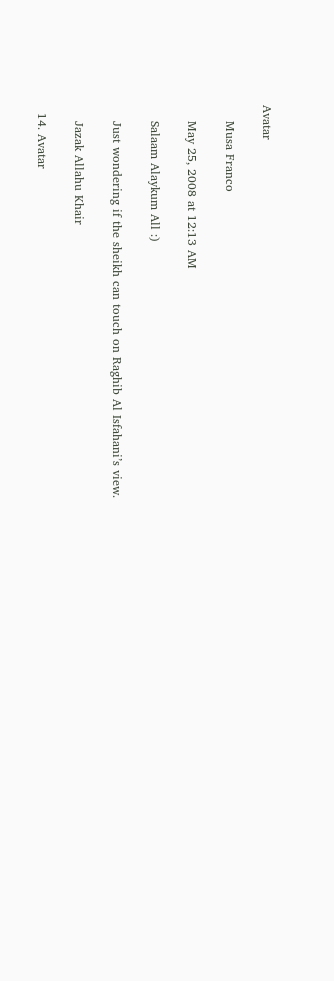Avatar

    Musa Franco

    May 25, 2008 at 12:13 AM

    Salaam Alaykum All :)

    Just wondering if the sheikh can touch on Raghib Al Isfahani’s view.

    Jazak Allahu Khair

  14. Avatar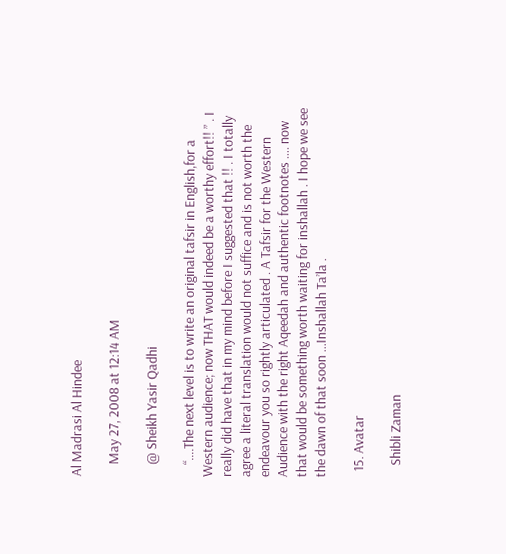Al Madrasi Al Hindee

    May 27, 2008 at 12:14 AM

    @ Sheikh Yasir Qadhi

    “….The next level is to write an original tafsir in English,for a Western audience; now THAT would indeed be a worthy effort!! ” . I really did have that in my mind before I suggested that !! . I totally agree a literal translation would not suffice and is not worth the endeavour you so rightly articulated . A Tafsir for the Western Audience with the right Aqeedah and authentic footnotes …. now that would be something worth waiting for inshallah . I hope we see the dawn of that soon …Inshallah Ta’la .

  15. Avatar

    Shibli Zaman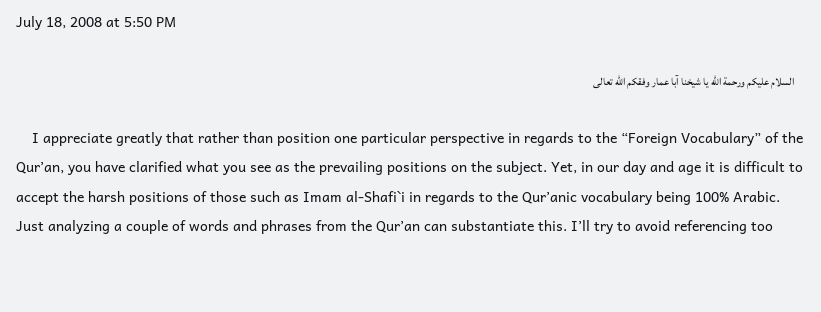July 18, 2008 at 5:50 PM

    السلام عليكم ورحمة الله يا شيخنا آبا عمار وفقكم الله تعالى

    I appreciate greatly that rather than position one particular perspective in regards to the “Foreign Vocabulary” of the Qur’an, you have clarified what you see as the prevailing positions on the subject. Yet, in our day and age it is difficult to accept the harsh positions of those such as Imam al-Shafi`i in regards to the Qur’anic vocabulary being 100% Arabic. Just analyzing a couple of words and phrases from the Qur’an can substantiate this. I’ll try to avoid referencing too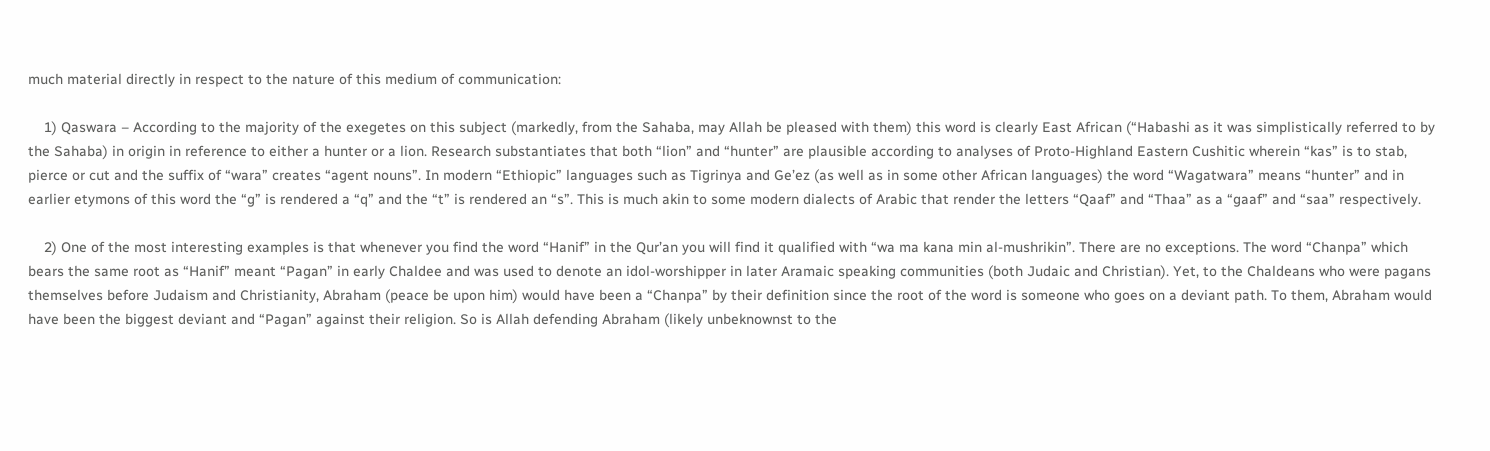much material directly in respect to the nature of this medium of communication:

    1) Qaswara – According to the majority of the exegetes on this subject (markedly, from the Sahaba, may Allah be pleased with them) this word is clearly East African (“Habashi as it was simplistically referred to by the Sahaba) in origin in reference to either a hunter or a lion. Research substantiates that both “lion” and “hunter” are plausible according to analyses of Proto-Highland Eastern Cushitic wherein “kas” is to stab, pierce or cut and the suffix of “wara” creates “agent nouns”. In modern “Ethiopic” languages such as Tigrinya and Ge’ez (as well as in some other African languages) the word “Wagatwara” means “hunter” and in earlier etymons of this word the “g” is rendered a “q” and the “t” is rendered an “s”. This is much akin to some modern dialects of Arabic that render the letters “Qaaf” and “Thaa” as a “gaaf” and “saa” respectively.

    2) One of the most interesting examples is that whenever you find the word “Hanif” in the Qur’an you will find it qualified with “wa ma kana min al-mushrikin”. There are no exceptions. The word “Chanpa” which bears the same root as “Hanif” meant “Pagan” in early Chaldee and was used to denote an idol-worshipper in later Aramaic speaking communities (both Judaic and Christian). Yet, to the Chaldeans who were pagans themselves before Judaism and Christianity, Abraham (peace be upon him) would have been a “Chanpa” by their definition since the root of the word is someone who goes on a deviant path. To them, Abraham would have been the biggest deviant and “Pagan” against their religion. So is Allah defending Abraham (likely unbeknownst to the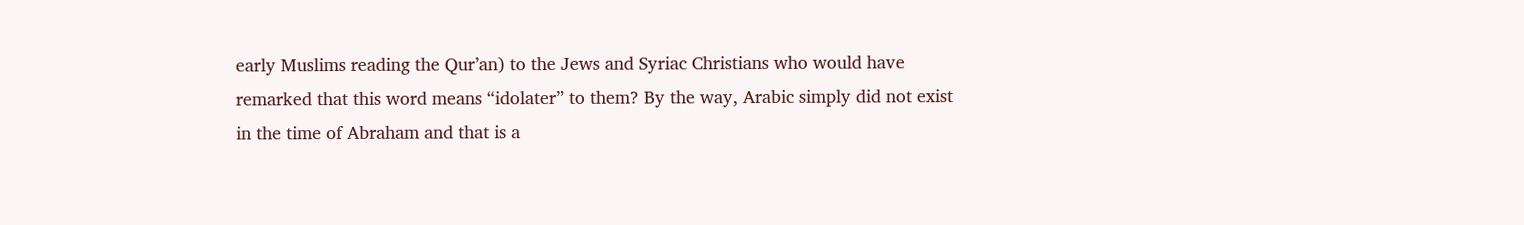early Muslims reading the Qur’an) to the Jews and Syriac Christians who would have remarked that this word means “idolater” to them? By the way, Arabic simply did not exist in the time of Abraham and that is a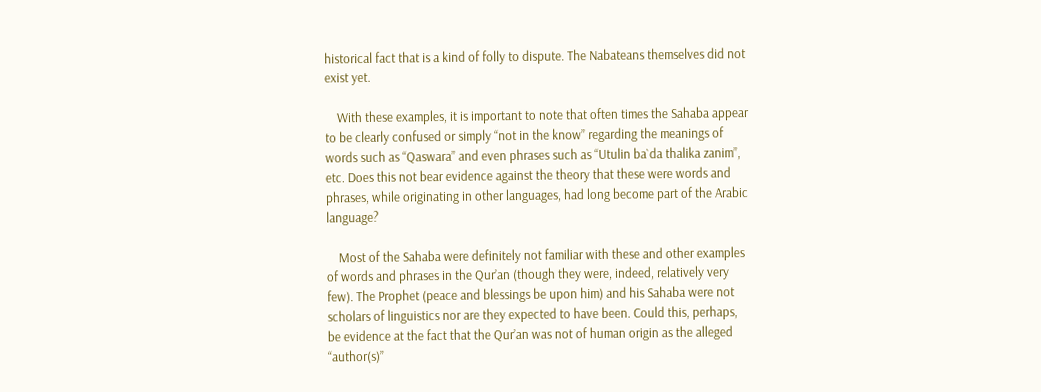historical fact that is a kind of folly to dispute. The Nabateans themselves did not exist yet.

    With these examples, it is important to note that often times the Sahaba appear to be clearly confused or simply “not in the know” regarding the meanings of words such as “Qaswara” and even phrases such as “Utulin ba`da thalika zanim”, etc. Does this not bear evidence against the theory that these were words and phrases, while originating in other languages, had long become part of the Arabic language?

    Most of the Sahaba were definitely not familiar with these and other examples of words and phrases in the Qur’an (though they were, indeed, relatively very few). The Prophet (peace and blessings be upon him) and his Sahaba were not scholars of linguistics nor are they expected to have been. Could this, perhaps, be evidence at the fact that the Qur’an was not of human origin as the alleged “author(s)”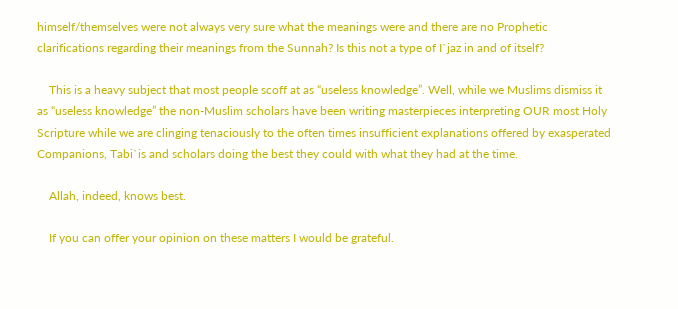himself/themselves were not always very sure what the meanings were and there are no Prophetic clarifications regarding their meanings from the Sunnah? Is this not a type of I`jaz in and of itself?

    This is a heavy subject that most people scoff at as “useless knowledge”. Well, while we Muslims dismiss it as “useless knowledge” the non-Muslim scholars have been writing masterpieces interpreting OUR most Holy Scripture while we are clinging tenaciously to the often times insufficient explanations offered by exasperated Companions, Tabi`is and scholars doing the best they could with what they had at the time.

    Allah, indeed, knows best.

    If you can offer your opinion on these matters I would be grateful.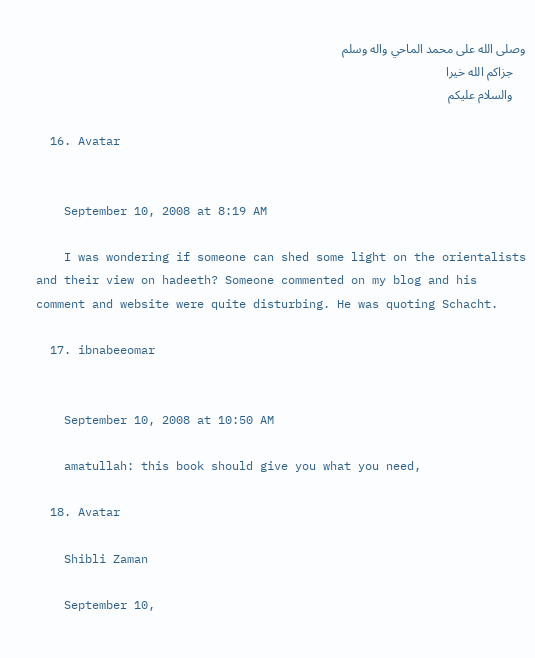وصلى الله على محمد الماحي واله وسلم
    جزاكم الله خيرا
    والسلام عليكم

  16. Avatar


    September 10, 2008 at 8:19 AM

    I was wondering if someone can shed some light on the orientalists and their view on hadeeth? Someone commented on my blog and his comment and website were quite disturbing. He was quoting Schacht.

  17. ibnabeeomar


    September 10, 2008 at 10:50 AM

    amatullah: this book should give you what you need,

  18. Avatar

    Shibli Zaman

    September 10,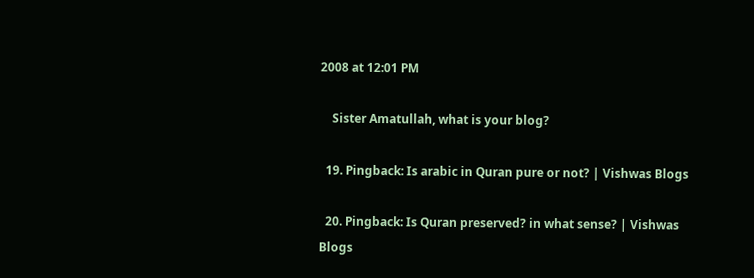2008 at 12:01 PM

    Sister Amatullah, what is your blog?

  19. Pingback: Is arabic in Quran pure or not? | Vishwas Blogs

  20. Pingback: Is Quran preserved? in what sense? | Vishwas Blogs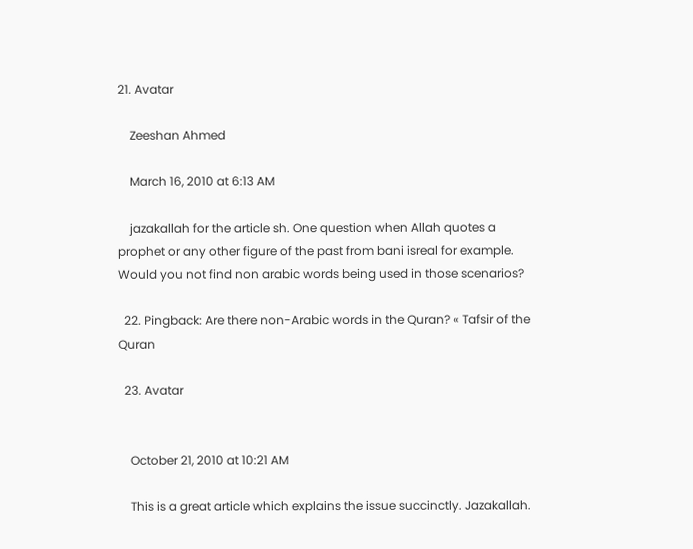21. Avatar

    Zeeshan Ahmed

    March 16, 2010 at 6:13 AM

    jazakallah for the article sh. One question when Allah quotes a prophet or any other figure of the past from bani isreal for example. Would you not find non arabic words being used in those scenarios?

  22. Pingback: Are there non-Arabic words in the Quran? « Tafsir of the Quran

  23. Avatar


    October 21, 2010 at 10:21 AM

    This is a great article which explains the issue succinctly. Jazakallah.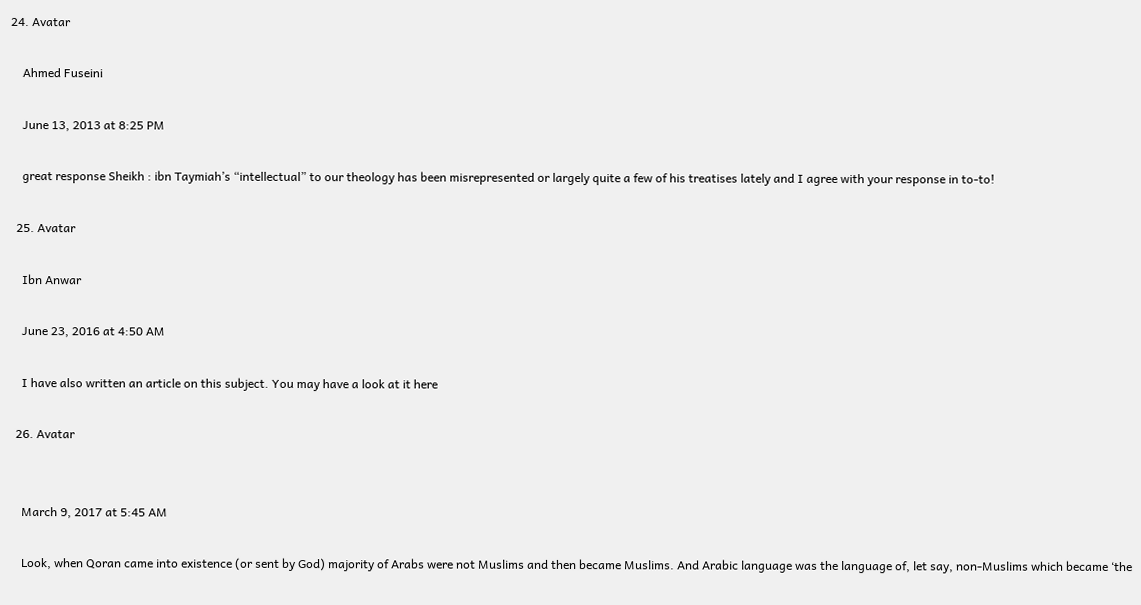24. Avatar

    Ahmed Fuseini

    June 13, 2013 at 8:25 PM

    great response Sheikh : ibn Taymiah’s “intellectual” to our theology has been misrepresented or largely quite a few of his treatises lately and I agree with your response in to-to!

  25. Avatar

    Ibn Anwar

    June 23, 2016 at 4:50 AM

    I have also written an article on this subject. You may have a look at it here

  26. Avatar


    March 9, 2017 at 5:45 AM

    Look, when Qoran came into existence (or sent by God) majority of Arabs were not Muslims and then became Muslims. And Arabic language was the language of, let say, non-Muslims which became ‘the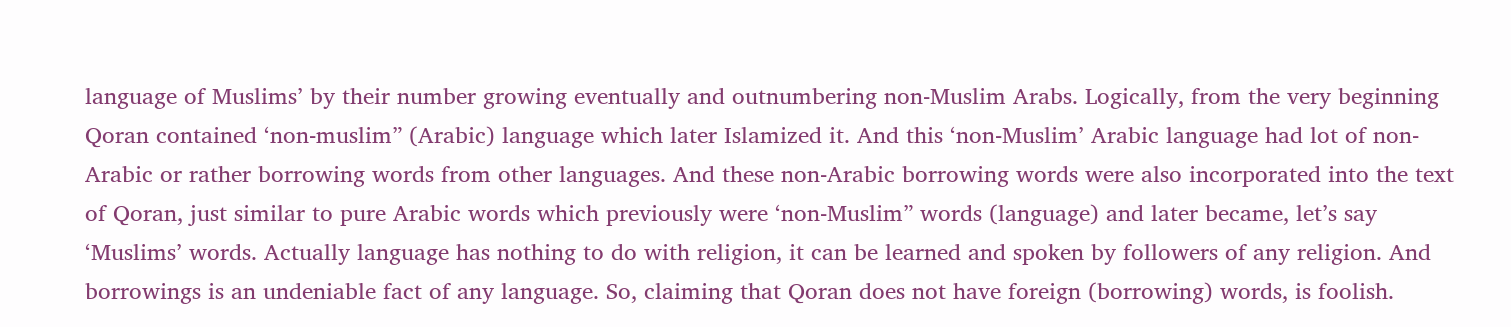language of Muslims’ by their number growing eventually and outnumbering non-Muslim Arabs. Logically, from the very beginning Qoran contained ‘non-muslim” (Arabic) language which later Islamized it. And this ‘non-Muslim’ Arabic language had lot of non-Arabic or rather borrowing words from other languages. And these non-Arabic borrowing words were also incorporated into the text of Qoran, just similar to pure Arabic words which previously were ‘non-Muslim” words (language) and later became, let’s say ‘Muslims’ words. Actually language has nothing to do with religion, it can be learned and spoken by followers of any religion. And borrowings is an undeniable fact of any language. So, claiming that Qoran does not have foreign (borrowing) words, is foolish.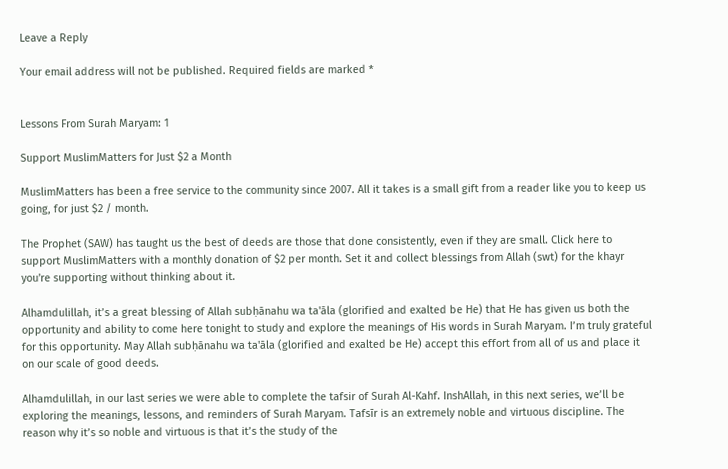Leave a Reply

Your email address will not be published. Required fields are marked *


Lessons From Surah Maryam: 1

Support MuslimMatters for Just $2 a Month

MuslimMatters has been a free service to the community since 2007. All it takes is a small gift from a reader like you to keep us going, for just $2 / month.

The Prophet (SAW) has taught us the best of deeds are those that done consistently, even if they are small. Click here to support MuslimMatters with a monthly donation of $2 per month. Set it and collect blessings from Allah (swt) for the khayr you're supporting without thinking about it.

Alhamdulillah, it’s a great blessing of Allah subḥānahu wa ta'āla (glorified and exalted be He) that He has given us both the opportunity and ability to come here tonight to study and explore the meanings of His words in Surah Maryam. I’m truly grateful for this opportunity. May Allah subḥānahu wa ta'āla (glorified and exalted be He) accept this effort from all of us and place it on our scale of good deeds.

Alhamdulillah, in our last series we were able to complete the tafsir of Surah Al-Kahf. InshAllah, in this next series, we’ll be exploring the meanings, lessons, and reminders of Surah Maryam. Tafsīr is an extremely noble and virtuous discipline. The reason why it’s so noble and virtuous is that it’s the study of the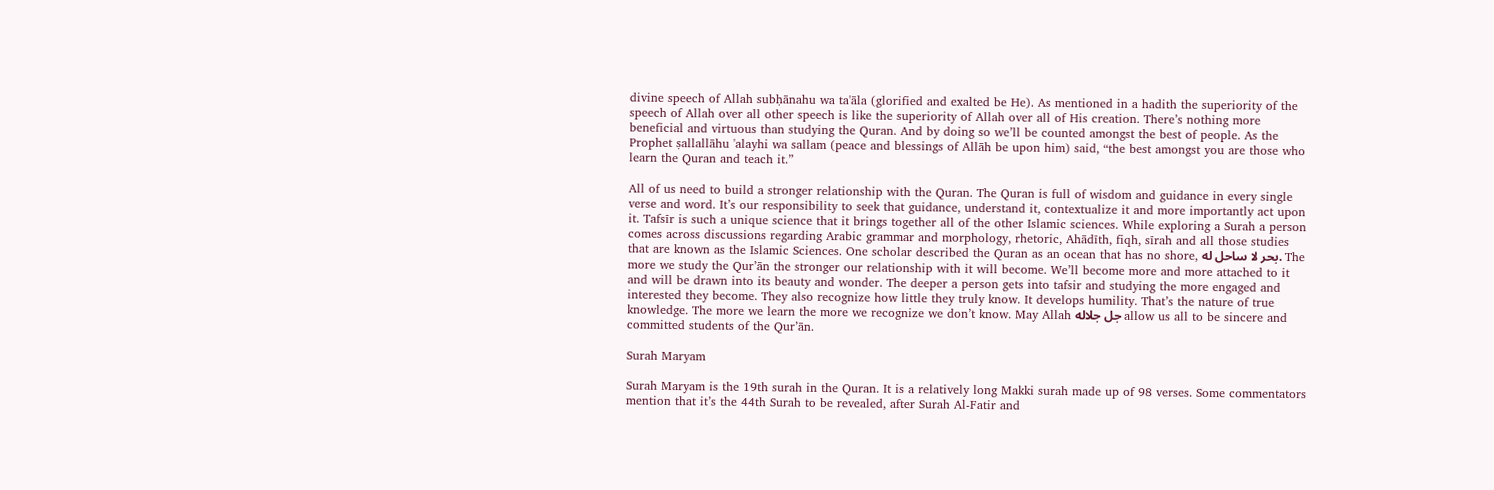divine speech of Allah subḥānahu wa ta'āla (glorified and exalted be He). As mentioned in a hadith the superiority of the speech of Allah over all other speech is like the superiority of Allah over all of His creation. There’s nothing more beneficial and virtuous than studying the Quran. And by doing so we’ll be counted amongst the best of people. As the Prophet ṣallallāhu 'alayhi wa sallam (peace and blessings of Allāh be upon him) said, “the best amongst you are those who learn the Quran and teach it.”

All of us need to build a stronger relationship with the Quran. The Quran is full of wisdom and guidance in every single verse and word. It’s our responsibility to seek that guidance, understand it, contextualize it and more importantly act upon it. Tafsīr is such a unique science that it brings together all of the other Islamic sciences. While exploring a Surah a person comes across discussions regarding Arabic grammar and morphology, rhetoric, Ahādīth, fiqh, sīrah and all those studies that are known as the Islamic Sciences. One scholar described the Quran as an ocean that has no shore, بحر لا ساحل له. The more we study the Qur’ān the stronger our relationship with it will become. We’ll become more and more attached to it and will be drawn into its beauty and wonder. The deeper a person gets into tafsir and studying the more engaged and interested they become. They also recognize how little they truly know. It develops humility. That’s the nature of true knowledge. The more we learn the more we recognize we don’t know. May Allah جل جلاله allow us all to be sincere and committed students of the Qur’ān.

Surah Maryam

Surah Maryam is the 19th surah in the Quran. It is a relatively long Makki surah made up of 98 verses. Some commentators mention that it’s the 44th Surah to be revealed, after Surah Al-Fatir and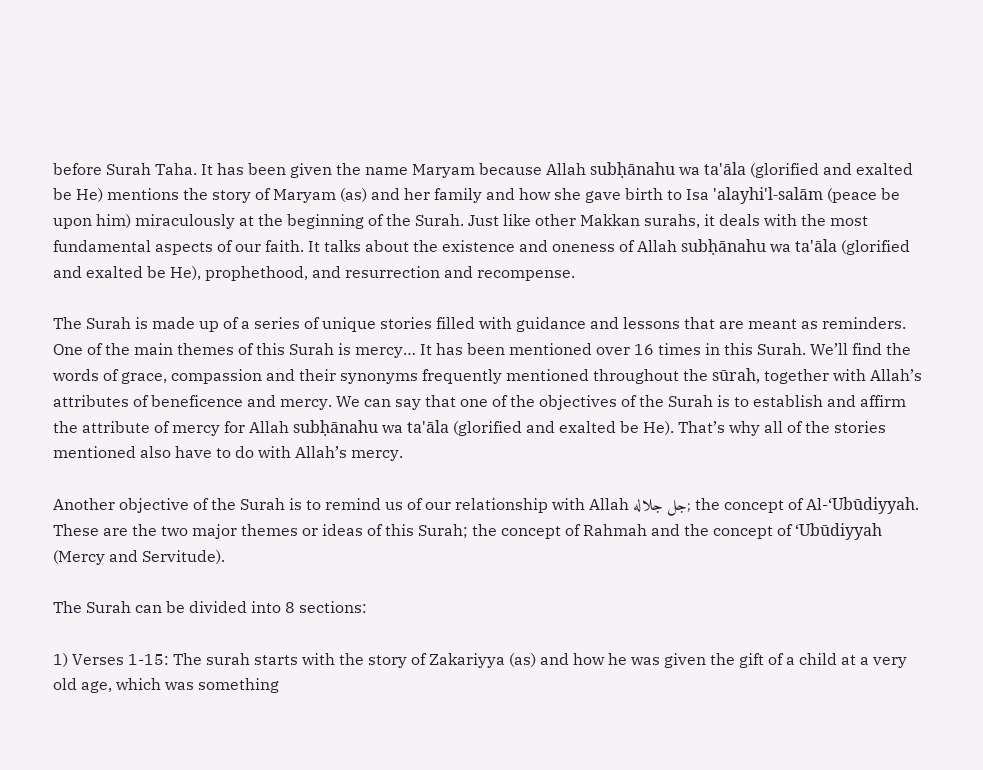before Surah Taha. It has been given the name Maryam because Allah subḥānahu wa ta'āla (glorified and exalted be He) mentions the story of Maryam (as) and her family and how she gave birth to Isa 'alayhi'l-salām (peace be upon him) miraculously at the beginning of the Surah. Just like other Makkan surahs, it deals with the most fundamental aspects of our faith. It talks about the existence and oneness of Allah subḥānahu wa ta'āla (glorified and exalted be He), prophethood, and resurrection and recompense.

The Surah is made up of a series of unique stories filled with guidance and lessons that are meant as reminders. One of the main themes of this Surah is mercy… It has been mentioned over 16 times in this Surah. We’ll find the words of grace, compassion and their synonyms frequently mentioned throughout the sūrah, together with Allah’s attributes of beneficence and mercy. We can say that one of the objectives of the Surah is to establish and affirm the attribute of mercy for Allah subḥānahu wa ta'āla (glorified and exalted be He). That’s why all of the stories mentioned also have to do with Allah’s mercy.

Another objective of the Surah is to remind us of our relationship with Allah جل جلاله; the concept of Al-‘Ubūdiyyah. These are the two major themes or ideas of this Surah; the concept of Rahmah and the concept of ‘Ubūdiyyah (Mercy and Servitude).

The Surah can be divided into 8 sections:

1) Verses 1-15: The surah starts with the story of Zakariyya (as) and how he was given the gift of a child at a very old age, which was something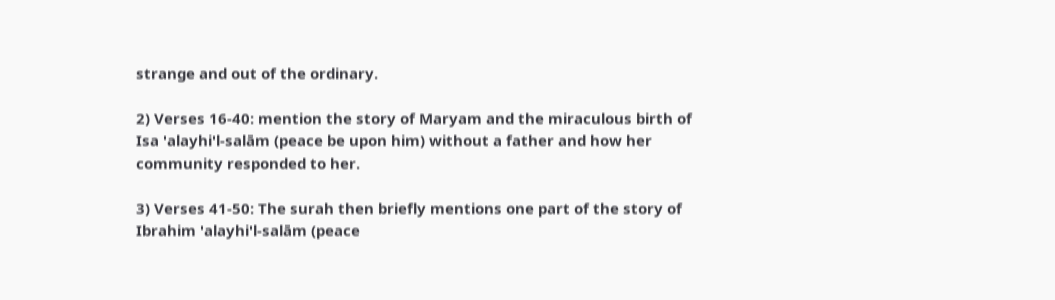strange and out of the ordinary.

2) Verses 16-40: mention the story of Maryam and the miraculous birth of Isa 'alayhi'l-salām (peace be upon him) without a father and how her community responded to her.

3) Verses 41-50: The surah then briefly mentions one part of the story of Ibrahim 'alayhi'l-salām (peace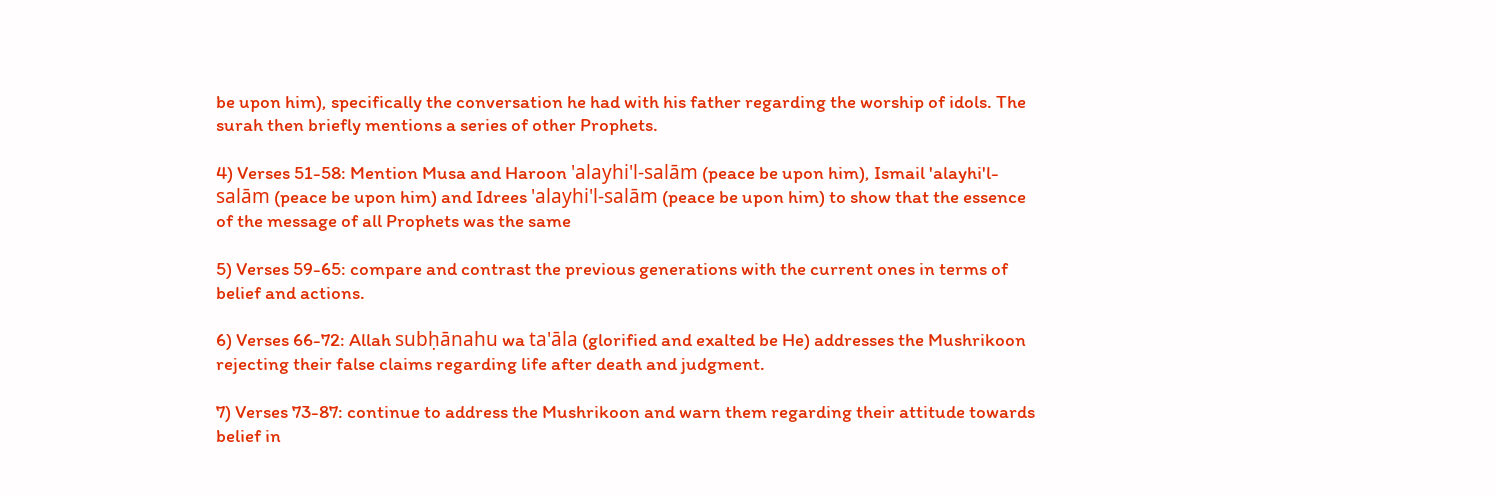be upon him), specifically the conversation he had with his father regarding the worship of idols. The surah then briefly mentions a series of other Prophets.

4) Verses 51-58: Mention Musa and Haroon 'alayhi'l-salām (peace be upon him), Ismail 'alayhi'l-salām (peace be upon him) and Idrees 'alayhi'l-salām (peace be upon him) to show that the essence of the message of all Prophets was the same

5) Verses 59-65: compare and contrast the previous generations with the current ones in terms of belief and actions.

6) Verses 66-72: Allah subḥānahu wa ta'āla (glorified and exalted be He) addresses the Mushrikoon rejecting their false claims regarding life after death and judgment.

7) Verses 73-87: continue to address the Mushrikoon and warn them regarding their attitude towards belief in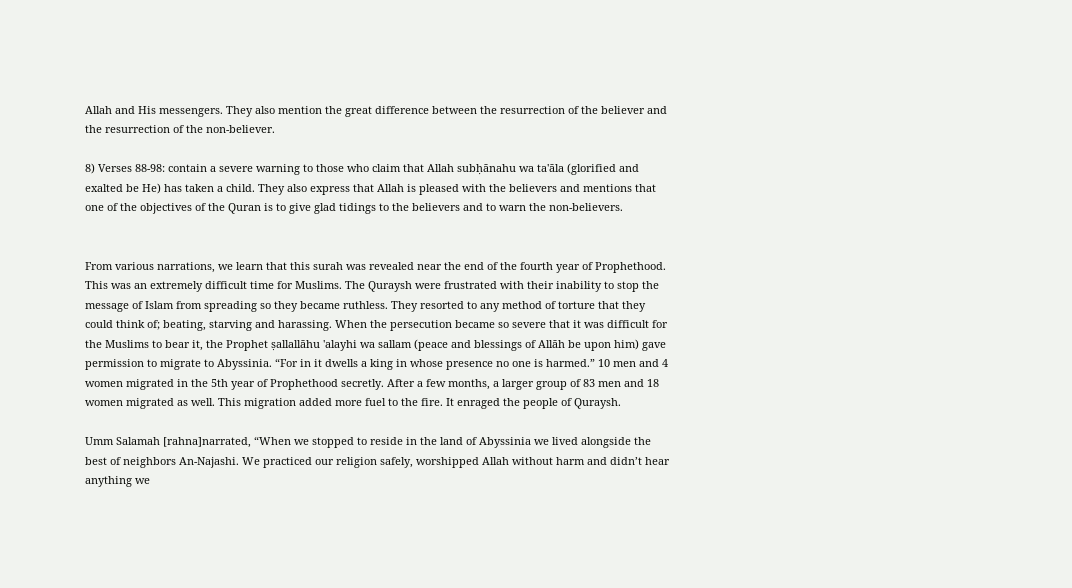Allah and His messengers. They also mention the great difference between the resurrection of the believer and the resurrection of the non-believer.

8) Verses 88-98: contain a severe warning to those who claim that Allah subḥānahu wa ta'āla (glorified and exalted be He) has taken a child. They also express that Allah is pleased with the believers and mentions that one of the objectives of the Quran is to give glad tidings to the believers and to warn the non-believers.


From various narrations, we learn that this surah was revealed near the end of the fourth year of Prophethood. This was an extremely difficult time for Muslims. The Quraysh were frustrated with their inability to stop the message of Islam from spreading so they became ruthless. They resorted to any method of torture that they could think of; beating, starving and harassing. When the persecution became so severe that it was difficult for the Muslims to bear it, the Prophet ṣallallāhu 'alayhi wa sallam (peace and blessings of Allāh be upon him) gave permission to migrate to Abyssinia. “For in it dwells a king in whose presence no one is harmed.” 10 men and 4 women migrated in the 5th year of Prophethood secretly. After a few months, a larger group of 83 men and 18 women migrated as well. This migration added more fuel to the fire. It enraged the people of Quraysh.

Umm Salamah [rahna]narrated, “When we stopped to reside in the land of Abyssinia we lived alongside the best of neighbors An-Najashi. We practiced our religion safely, worshipped Allah without harm and didn’t hear anything we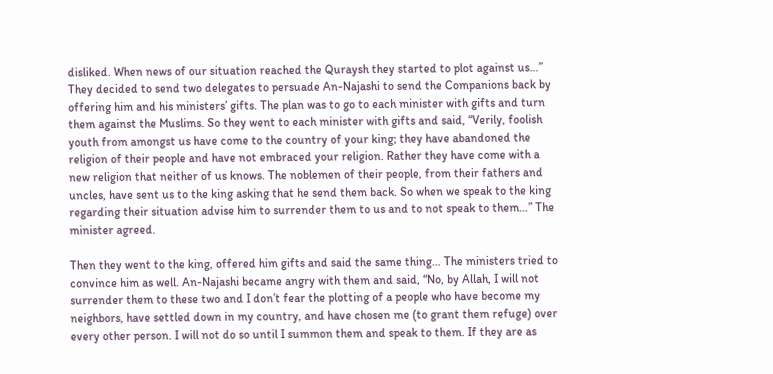disliked. When news of our situation reached the Quraysh they started to plot against us…” They decided to send two delegates to persuade An-Najashi to send the Companions back by offering him and his ministers’ gifts. The plan was to go to each minister with gifts and turn them against the Muslims. So they went to each minister with gifts and said, “Verily, foolish youth from amongst us have come to the country of your king; they have abandoned the religion of their people and have not embraced your religion. Rather they have come with a new religion that neither of us knows. The noblemen of their people, from their fathers and uncles, have sent us to the king asking that he send them back. So when we speak to the king regarding their situation advise him to surrender them to us and to not speak to them…” The minister agreed.

Then they went to the king, offered him gifts and said the same thing… The ministers tried to convince him as well. An-Najashi became angry with them and said, “No, by Allah, I will not surrender them to these two and I don’t fear the plotting of a people who have become my neighbors, have settled down in my country, and have chosen me (to grant them refuge) over every other person. I will not do so until I summon them and speak to them. If they are as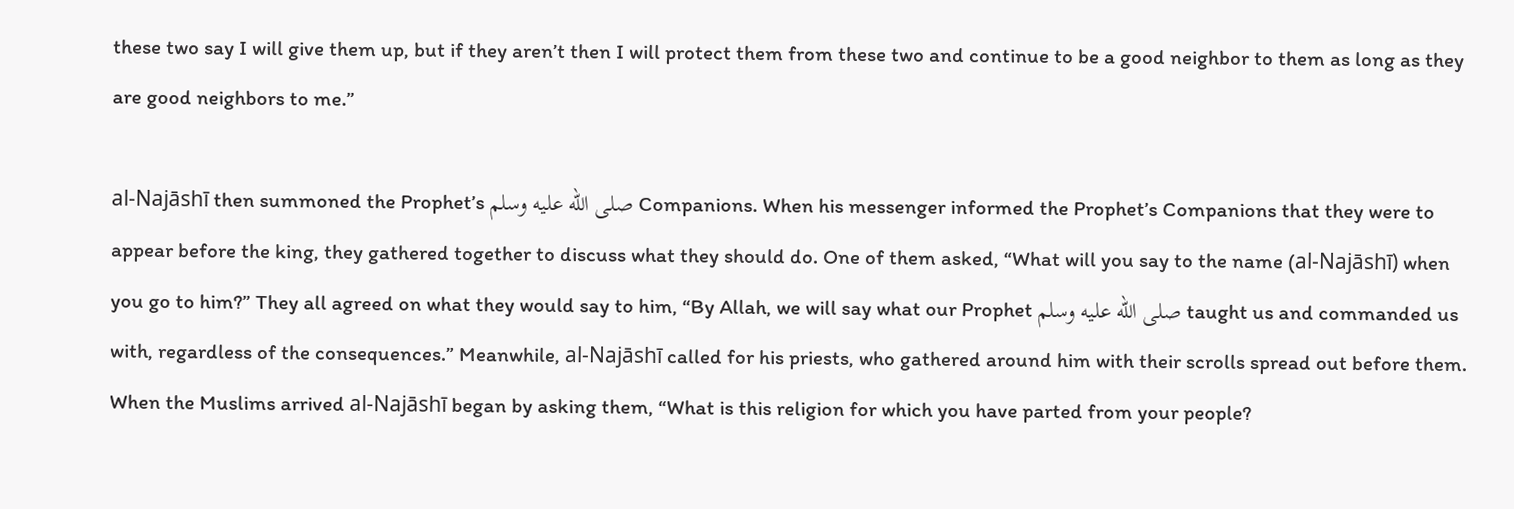these two say I will give them up, but if they aren’t then I will protect them from these two and continue to be a good neighbor to them as long as they are good neighbors to me.”

al-Najāshī then summoned the Prophet’s صلى الله عليه وسلم Companions. When his messenger informed the Prophet’s Companions that they were to appear before the king, they gathered together to discuss what they should do. One of them asked, “What will you say to the name (al-Najāshī) when you go to him?” They all agreed on what they would say to him, “By Allah, we will say what our Prophet صلى الله عليه وسلم taught us and commanded us with, regardless of the consequences.” Meanwhile, al-Najāshī called for his priests, who gathered around him with their scrolls spread out before them. When the Muslims arrived al-Najāshī began by asking them, “What is this religion for which you have parted from your people?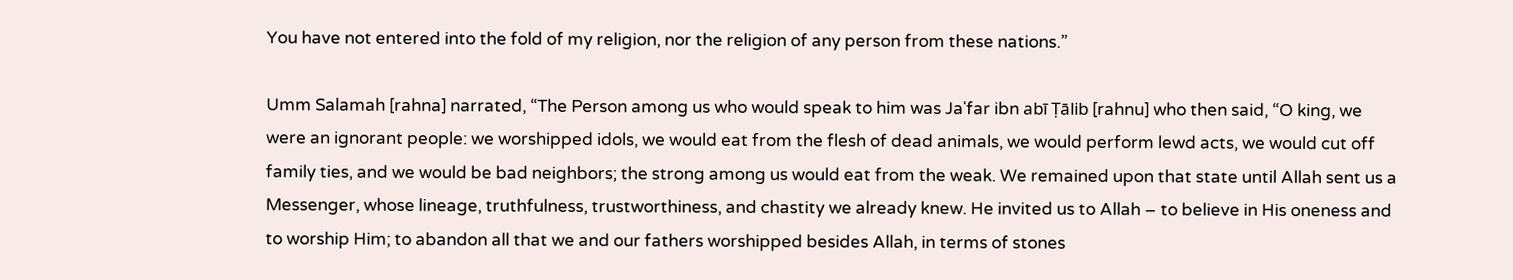You have not entered into the fold of my religion, nor the religion of any person from these nations.”

Umm Salamah [rahna] narrated, “The Person among us who would speak to him was Jaʿfar ibn abī Ṭālib [rahnu] who then said, “O king, we were an ignorant people: we worshipped idols, we would eat from the flesh of dead animals, we would perform lewd acts, we would cut off family ties, and we would be bad neighbors; the strong among us would eat from the weak. We remained upon that state until Allah sent us a Messenger, whose lineage, truthfulness, trustworthiness, and chastity we already knew. He invited us to Allah – to believe in His oneness and to worship Him; to abandon all that we and our fathers worshipped besides Allah, in terms of stones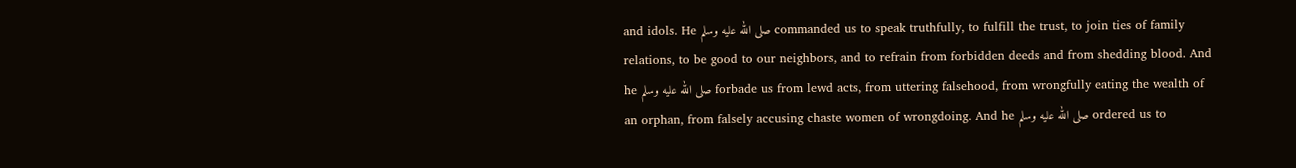and idols. He صلى الله عليه وسلم commanded us to speak truthfully, to fulfill the trust, to join ties of family relations, to be good to our neighbors, and to refrain from forbidden deeds and from shedding blood. And he صلى الله عليه وسلم forbade us from lewd acts, from uttering falsehood, from wrongfully eating the wealth of an orphan, from falsely accusing chaste women of wrongdoing. And he صلى الله عليه وسلم ordered us to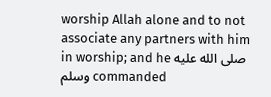worship Allah alone and to not associate any partners with him in worship; and he صلى الله عليه وسلم commanded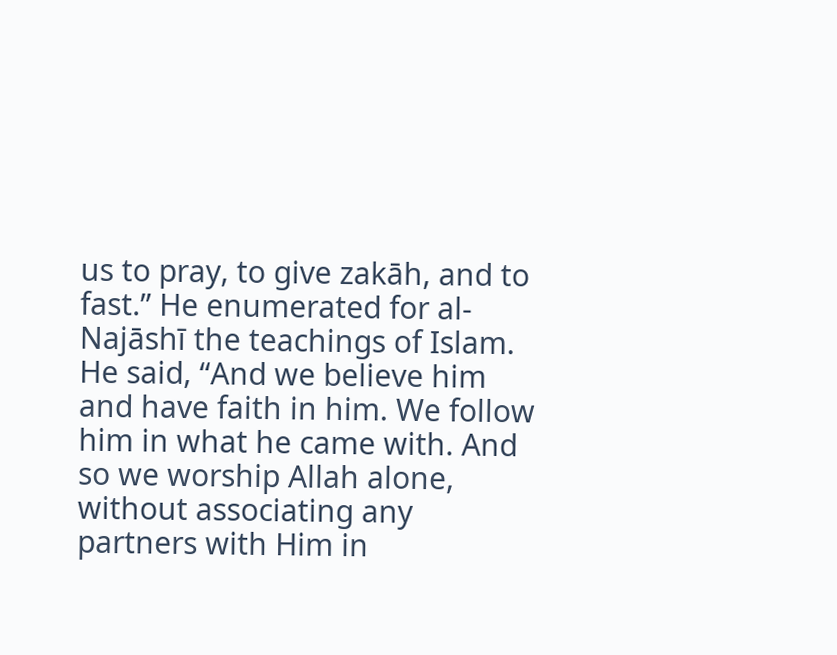us to pray, to give zakāh, and to fast.” He enumerated for al-Najāshī the teachings of Islam. He said, “And we believe him and have faith in him. We follow him in what he came with. And so we worship Allah alone, without associating any partners with Him in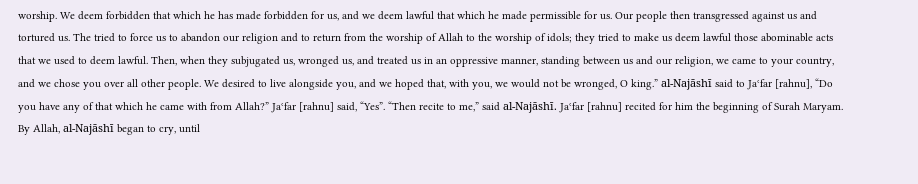worship. We deem forbidden that which he has made forbidden for us, and we deem lawful that which he made permissible for us. Our people then transgressed against us and tortured us. The tried to force us to abandon our religion and to return from the worship of Allah to the worship of idols; they tried to make us deem lawful those abominable acts that we used to deem lawful. Then, when they subjugated us, wronged us, and treated us in an oppressive manner, standing between us and our religion, we came to your country, and we chose you over all other people. We desired to live alongside you, and we hoped that, with you, we would not be wronged, O king.” al-Najāshī said to Jaʿfar [rahnu], “Do you have any of that which he came with from Allah?” Jaʿfar [rahnu] said, “Yes”. “Then recite to me,” said al-Najāshī. Jaʿfar [rahnu] recited for him the beginning of Surah Maryam. By Allah, al-Najāshī began to cry, until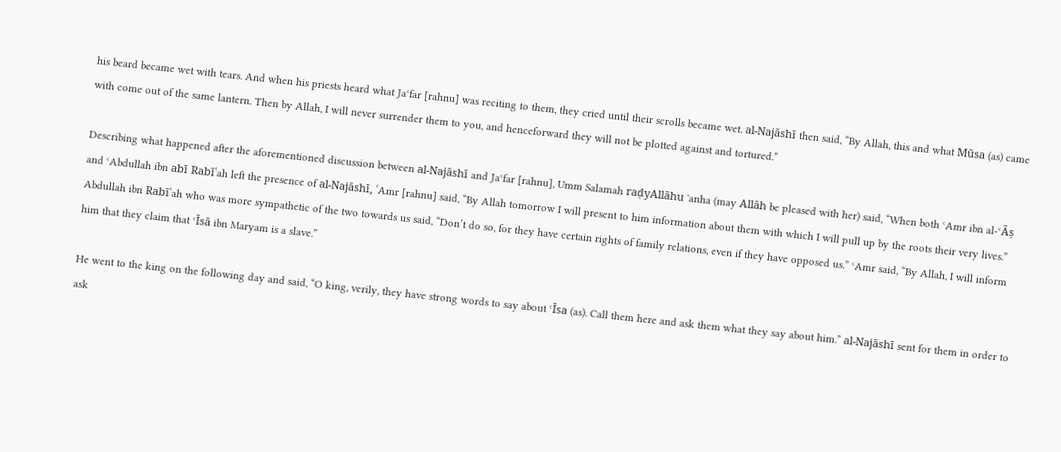his beard became wet with tears. And when his priests heard what Jaʿfar [rahnu] was reciting to them, they cried until their scrolls became wet. al-Najāshī then said, “By Allah, this and what Mūsa (as) came with come out of the same lantern. Then by Allah, I will never surrender them to you, and henceforward they will not be plotted against and tortured.”

Describing what happened after the aforementioned discussion between al-Najāshī and Jaʿfar [rahnu], Umm Salamah raḍyAllāhu 'anha (may Allāh be pleased with her) said, “When both ʿAmr ibn al-ʿĀṣ and ʿAbdullah ibn abī Rabīʿah left the presence of al-Najāshī, ʿAmr [rahnu] said, “By Allah tomorrow I will present to him information about them with which I will pull up by the roots their very lives.” Abdullah ibn Rabīʿah who was more sympathetic of the two towards us said, “Don’t do so, for they have certain rights of family relations, even if they have opposed us.” ʿAmr said, “By Allah, I will inform him that they claim that ʿĪsā ibn Maryam is a slave.”

He went to the king on the following day and said, “O king, verily, they have strong words to say about ʿĪsa (as). Call them here and ask them what they say about him.” al-Najāshī sent for them in order to ask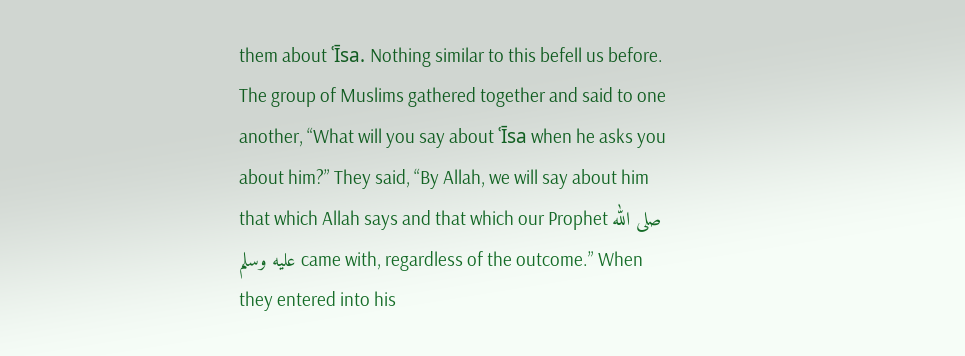them about ʿĪsa. Nothing similar to this befell us before. The group of Muslims gathered together and said to one another, “What will you say about ʿĪsa when he asks you about him?” They said, “By Allah, we will say about him that which Allah says and that which our Prophet صلى الله عليه وسلم came with, regardless of the outcome.” When they entered into his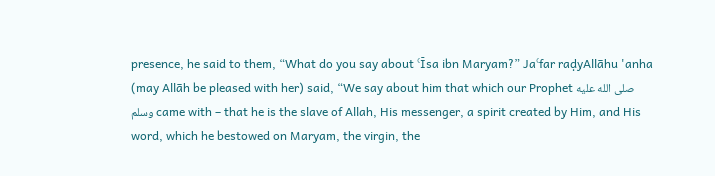presence, he said to them, “What do you say about ʿĪsa ibn Maryam?” Jaʿfar raḍyAllāhu 'anha (may Allāh be pleased with her) said, “We say about him that which our Prophet صلى الله عليه وسلم came with – that he is the slave of Allah, His messenger, a spirit created by Him, and His word, which he bestowed on Maryam, the virgin, the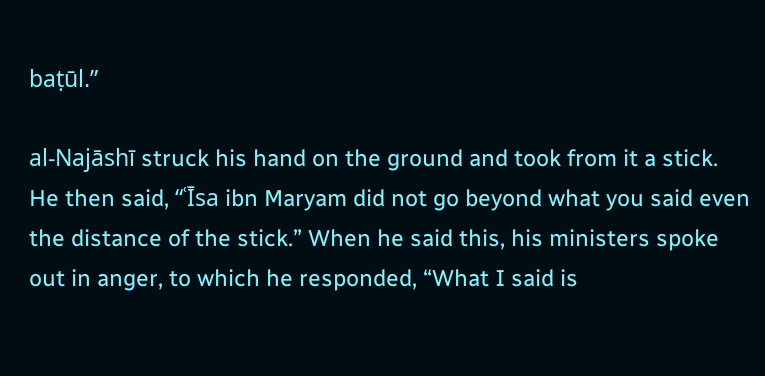baṭūl.”

al-Najāshī struck his hand on the ground and took from it a stick. He then said, “ʿĪsa ibn Maryam did not go beyond what you said even the distance of the stick.” When he said this, his ministers spoke out in anger, to which he responded, “What I said is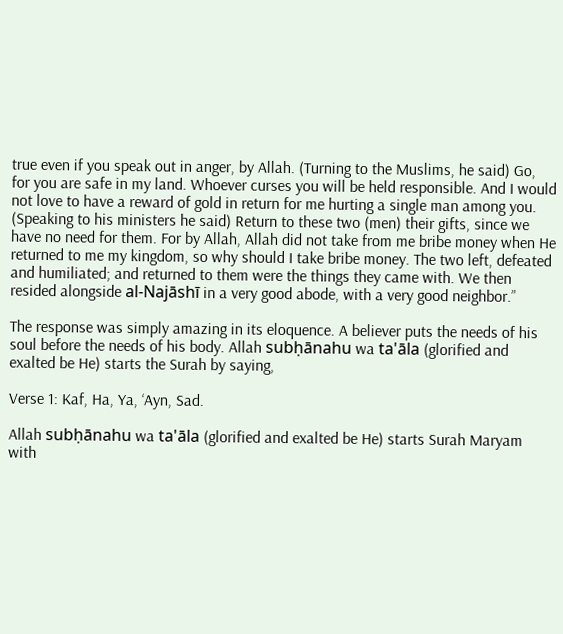true even if you speak out in anger, by Allah. (Turning to the Muslims, he said) Go, for you are safe in my land. Whoever curses you will be held responsible. And I would not love to have a reward of gold in return for me hurting a single man among you. (Speaking to his ministers he said) Return to these two (men) their gifts, since we have no need for them. For by Allah, Allah did not take from me bribe money when He returned to me my kingdom, so why should I take bribe money. The two left, defeated and humiliated; and returned to them were the things they came with. We then resided alongside al-Najāshī in a very good abode, with a very good neighbor.”

The response was simply amazing in its eloquence. A believer puts the needs of his soul before the needs of his body. Allah subḥānahu wa ta'āla (glorified and exalted be He) starts the Surah by saying,

Verse 1: Kaf, Ha, Ya, ‘Ayn, Sad.

Allah subḥānahu wa ta'āla (glorified and exalted be He) starts Surah Maryam with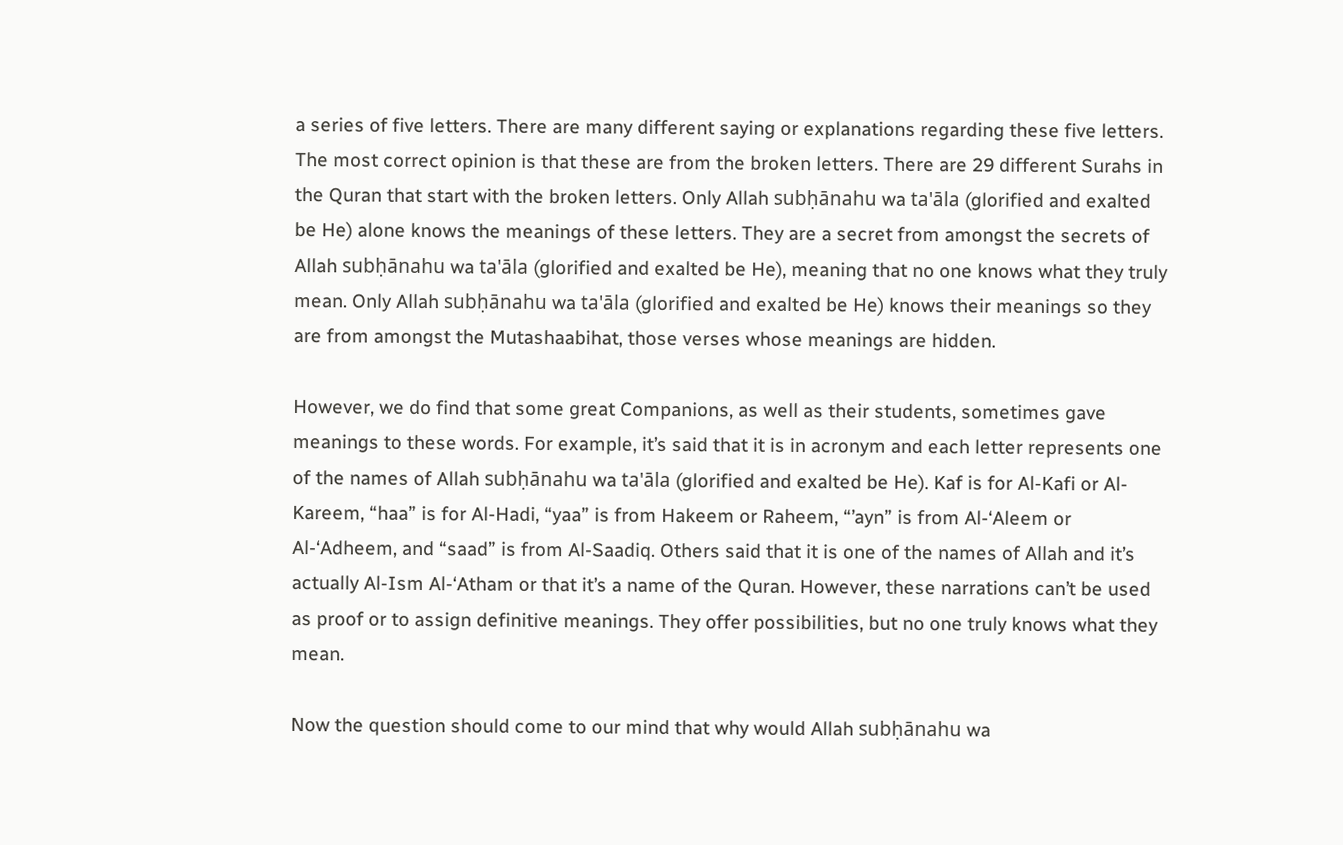a series of five letters. There are many different saying or explanations regarding these five letters. The most correct opinion is that these are from the broken letters. There are 29 different Surahs in the Quran that start with the broken letters. Only Allah subḥānahu wa ta'āla (glorified and exalted be He) alone knows the meanings of these letters. They are a secret from amongst the secrets of Allah subḥānahu wa ta'āla (glorified and exalted be He), meaning that no one knows what they truly mean. Only Allah subḥānahu wa ta'āla (glorified and exalted be He) knows their meanings so they are from amongst the Mutashaabihat, those verses whose meanings are hidden.

However, we do find that some great Companions, as well as their students, sometimes gave meanings to these words. For example, it’s said that it is in acronym and each letter represents one of the names of Allah subḥānahu wa ta'āla (glorified and exalted be He). Kaf is for Al-Kafi or Al-Kareem, “haa” is for Al-Hadi, “yaa” is from Hakeem or Raheem, “’ayn” is from Al-‘Aleem or Al-‘Adheem, and “saad” is from Al-Saadiq. Others said that it is one of the names of Allah and it’s actually Al-Ism Al-‘Atham or that it’s a name of the Quran. However, these narrations can’t be used as proof or to assign definitive meanings. They offer possibilities, but no one truly knows what they mean.

Now the question should come to our mind that why would Allah subḥānahu wa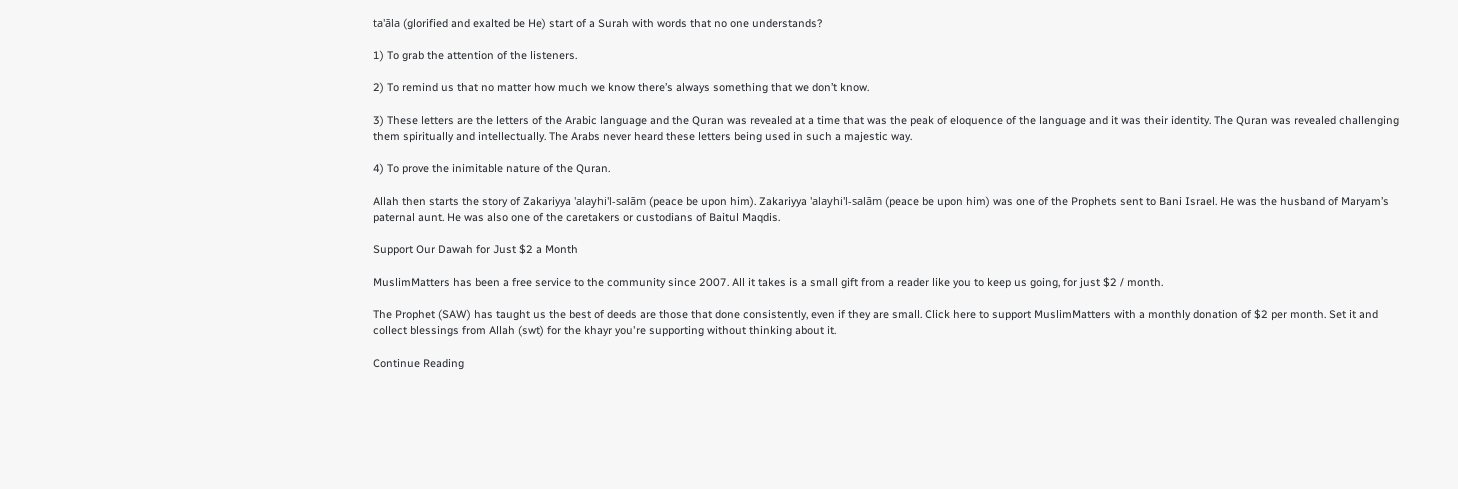ta'āla (glorified and exalted be He) start of a Surah with words that no one understands?

1) To grab the attention of the listeners.

2) To remind us that no matter how much we know there’s always something that we don’t know.

3) These letters are the letters of the Arabic language and the Quran was revealed at a time that was the peak of eloquence of the language and it was their identity. The Quran was revealed challenging them spiritually and intellectually. The Arabs never heard these letters being used in such a majestic way.

4) To prove the inimitable nature of the Quran.

Allah then starts the story of Zakariyya 'alayhi'l-salām (peace be upon him). Zakariyya 'alayhi'l-salām (peace be upon him) was one of the Prophets sent to Bani Israel. He was the husband of Maryam’s paternal aunt. He was also one of the caretakers or custodians of Baitul Maqdis.

Support Our Dawah for Just $2 a Month

MuslimMatters has been a free service to the community since 2007. All it takes is a small gift from a reader like you to keep us going, for just $2 / month.

The Prophet (SAW) has taught us the best of deeds are those that done consistently, even if they are small. Click here to support MuslimMatters with a monthly donation of $2 per month. Set it and collect blessings from Allah (swt) for the khayr you're supporting without thinking about it.

Continue Reading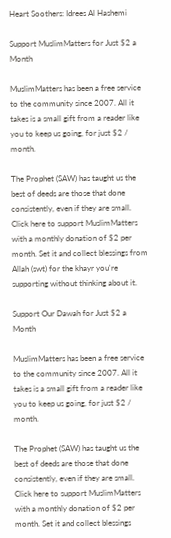Heart Soothers: Idrees Al Hashemi

Support MuslimMatters for Just $2 a Month

MuslimMatters has been a free service to the community since 2007. All it takes is a small gift from a reader like you to keep us going, for just $2 / month.

The Prophet (SAW) has taught us the best of deeds are those that done consistently, even if they are small. Click here to support MuslimMatters with a monthly donation of $2 per month. Set it and collect blessings from Allah (swt) for the khayr you're supporting without thinking about it.

Support Our Dawah for Just $2 a Month

MuslimMatters has been a free service to the community since 2007. All it takes is a small gift from a reader like you to keep us going, for just $2 / month.

The Prophet (SAW) has taught us the best of deeds are those that done consistently, even if they are small. Click here to support MuslimMatters with a monthly donation of $2 per month. Set it and collect blessings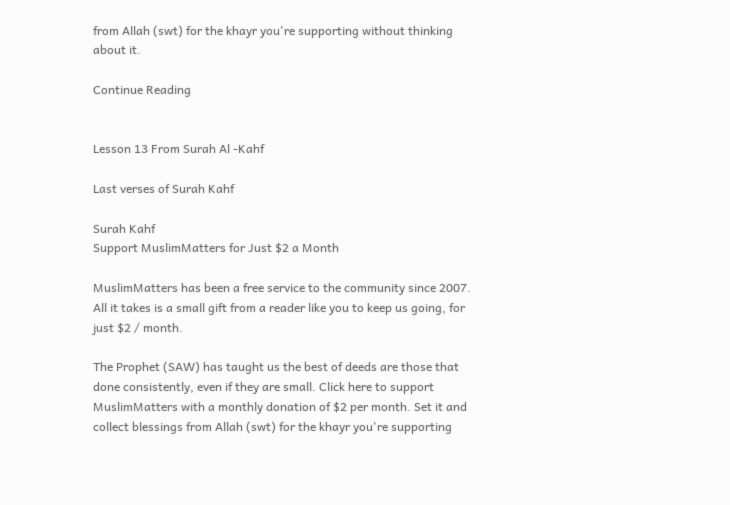from Allah (swt) for the khayr you're supporting without thinking about it.

Continue Reading


Lesson 13 From Surah Al -Kahf

Last verses of Surah Kahf

Surah Kahf
Support MuslimMatters for Just $2 a Month

MuslimMatters has been a free service to the community since 2007. All it takes is a small gift from a reader like you to keep us going, for just $2 / month.

The Prophet (SAW) has taught us the best of deeds are those that done consistently, even if they are small. Click here to support MuslimMatters with a monthly donation of $2 per month. Set it and collect blessings from Allah (swt) for the khayr you're supporting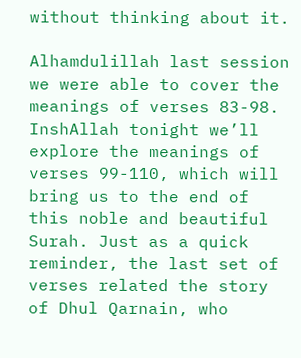without thinking about it.

Alhamdulillah last session we were able to cover the meanings of verses 83-98. InshAllah tonight we’ll explore the meanings of verses 99-110, which will bring us to the end of this noble and beautiful Surah. Just as a quick reminder, the last set of verses related the story of Dhul Qarnain, who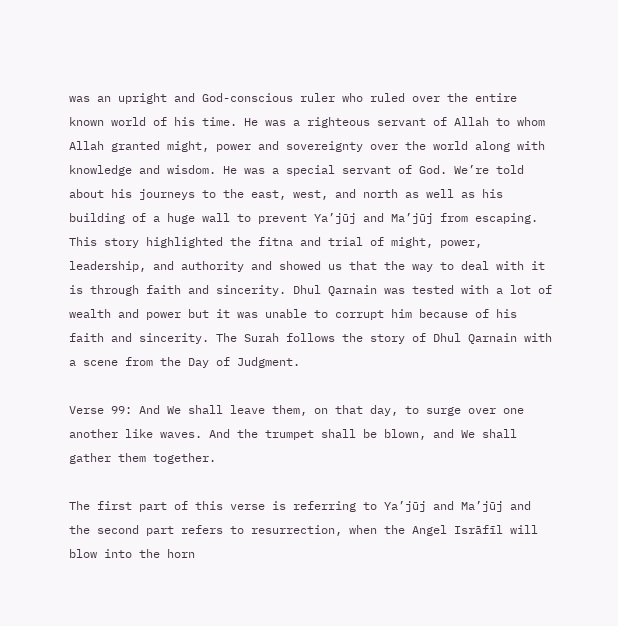was an upright and God-conscious ruler who ruled over the entire known world of his time. He was a righteous servant of Allah to whom Allah granted might, power and sovereignty over the world along with knowledge and wisdom. He was a special servant of God. We’re told about his journeys to the east, west, and north as well as his building of a huge wall to prevent Ya’jūj and Ma’jūj from escaping. This story highlighted the fitna and trial of might, power, leadership, and authority and showed us that the way to deal with it is through faith and sincerity. Dhul Qarnain was tested with a lot of wealth and power but it was unable to corrupt him because of his faith and sincerity. The Surah follows the story of Dhul Qarnain with a scene from the Day of Judgment.

Verse 99: And We shall leave them, on that day, to surge over one another like waves. And the trumpet shall be blown, and We shall gather them together.

The first part of this verse is referring to Ya’jūj and Ma’jūj and the second part refers to resurrection, when the Angel Isrāfīl will blow into the horn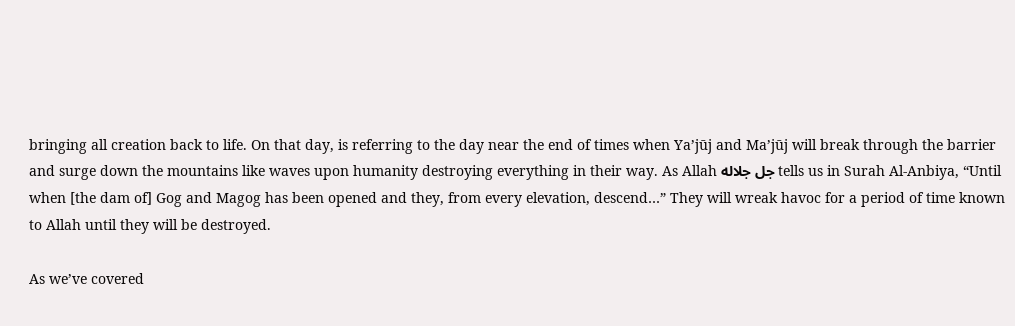bringing all creation back to life. On that day, is referring to the day near the end of times when Ya’jūj and Ma’jūj will break through the barrier and surge down the mountains like waves upon humanity destroying everything in their way. As Allah جل جلاله tells us in Surah Al-Anbiya, “Until when [the dam of] Gog and Magog has been opened and they, from every elevation, descend…” They will wreak havoc for a period of time known to Allah until they will be destroyed.

As we’ve covered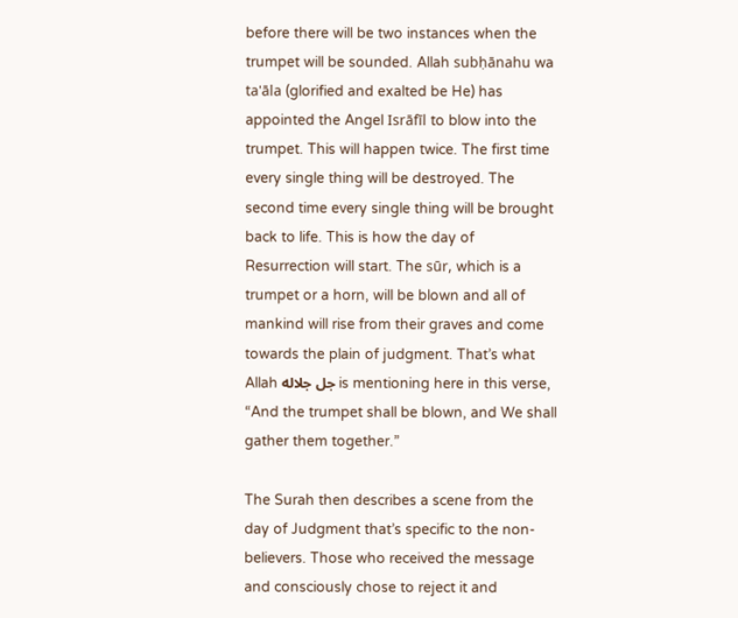before there will be two instances when the trumpet will be sounded. Allah subḥānahu wa ta'āla (glorified and exalted be He) has appointed the Angel Isrāfīl to blow into the trumpet. This will happen twice. The first time every single thing will be destroyed. The second time every single thing will be brought back to life. This is how the day of Resurrection will start. The sūr, which is a trumpet or a horn, will be blown and all of mankind will rise from their graves and come towards the plain of judgment. That’s what Allah جل جلاله is mentioning here in this verse, “And the trumpet shall be blown, and We shall gather them together.”

The Surah then describes a scene from the day of Judgment that’s specific to the non-believers. Those who received the message and consciously chose to reject it and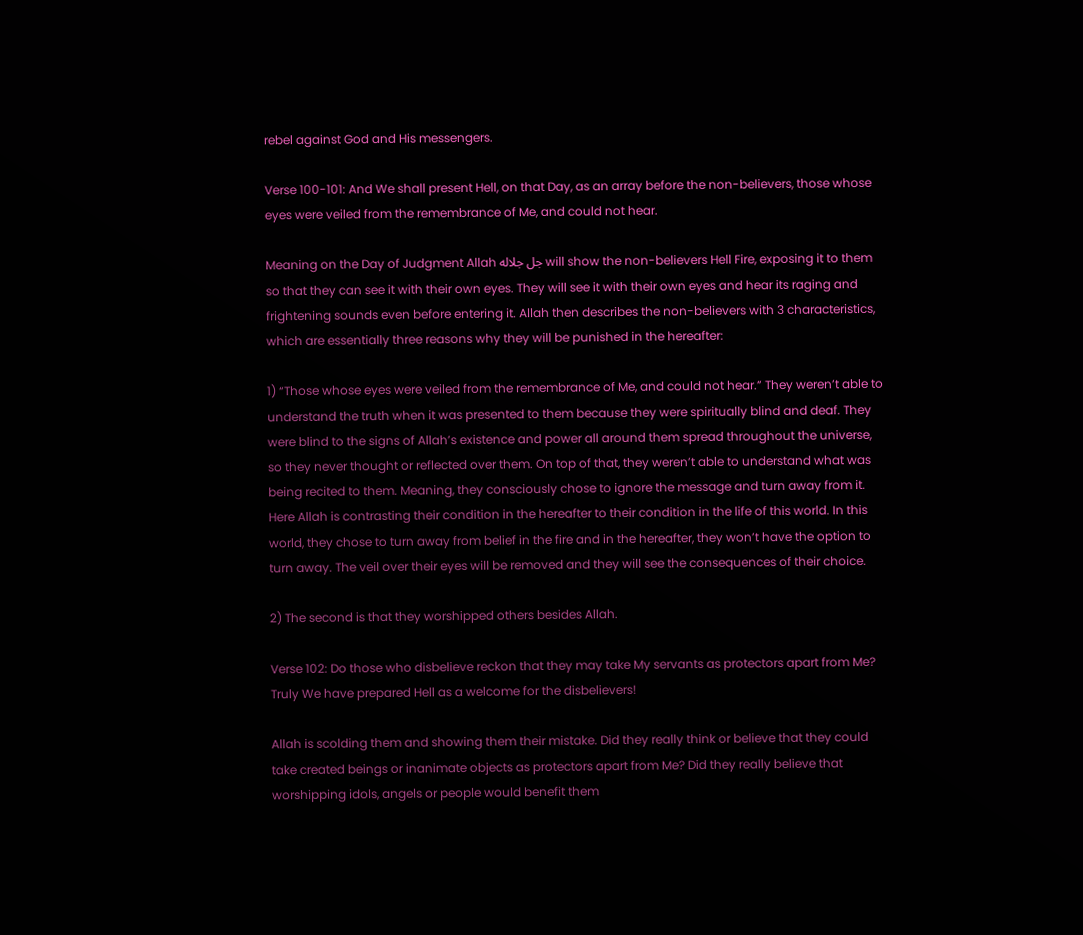rebel against God and His messengers.

Verse 100-101: And We shall present Hell, on that Day, as an array before the non-believers, those whose eyes were veiled from the remembrance of Me, and could not hear.

Meaning on the Day of Judgment Allah جل جلاله will show the non-believers Hell Fire, exposing it to them so that they can see it with their own eyes. They will see it with their own eyes and hear its raging and frightening sounds even before entering it. Allah then describes the non-believers with 3 characteristics, which are essentially three reasons why they will be punished in the hereafter:

1) “Those whose eyes were veiled from the remembrance of Me, and could not hear.” They weren’t able to understand the truth when it was presented to them because they were spiritually blind and deaf. They were blind to the signs of Allah’s existence and power all around them spread throughout the universe, so they never thought or reflected over them. On top of that, they weren’t able to understand what was being recited to them. Meaning, they consciously chose to ignore the message and turn away from it. Here Allah is contrasting their condition in the hereafter to their condition in the life of this world. In this world, they chose to turn away from belief in the fire and in the hereafter, they won’t have the option to turn away. The veil over their eyes will be removed and they will see the consequences of their choice.

2) The second is that they worshipped others besides Allah.

Verse 102: Do those who disbelieve reckon that they may take My servants as protectors apart from Me? Truly We have prepared Hell as a welcome for the disbelievers!

Allah is scolding them and showing them their mistake. Did they really think or believe that they could take created beings or inanimate objects as protectors apart from Me? Did they really believe that worshipping idols, angels or people would benefit them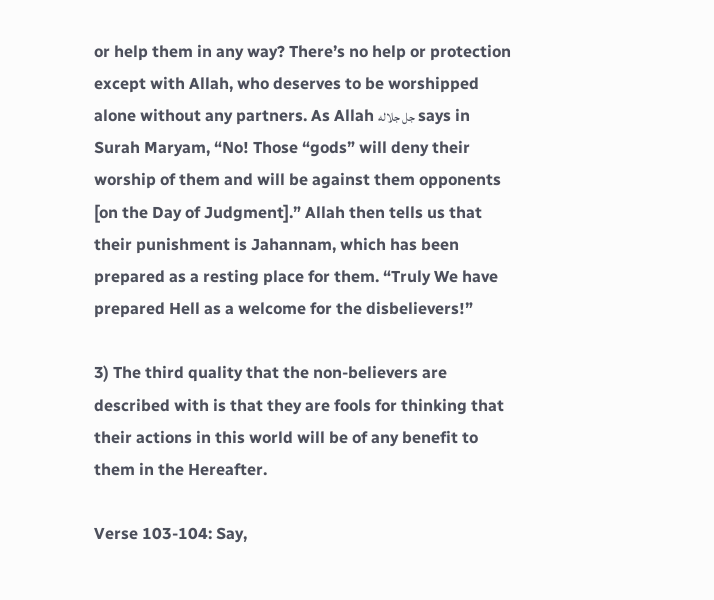or help them in any way? There’s no help or protection except with Allah, who deserves to be worshipped alone without any partners. As Allah جل جلاله says in Surah Maryam, “No! Those “gods” will deny their worship of them and will be against them opponents [on the Day of Judgment].” Allah then tells us that their punishment is Jahannam, which has been prepared as a resting place for them. “Truly We have prepared Hell as a welcome for the disbelievers!”

3) The third quality that the non-believers are described with is that they are fools for thinking that their actions in this world will be of any benefit to them in the Hereafter.

Verse 103-104: Say,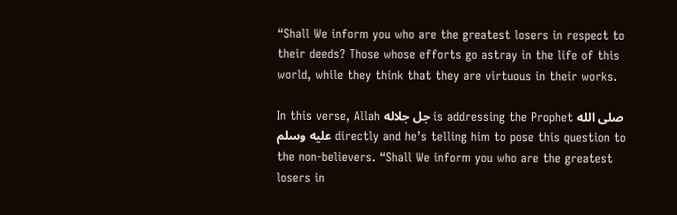“Shall We inform you who are the greatest losers in respect to their deeds? Those whose efforts go astray in the life of this world, while they think that they are virtuous in their works.

In this verse, Allah جل جلاله is addressing the Prophet صلى الله عليه وسلم directly and he’s telling him to pose this question to the non-believers. “Shall We inform you who are the greatest losers in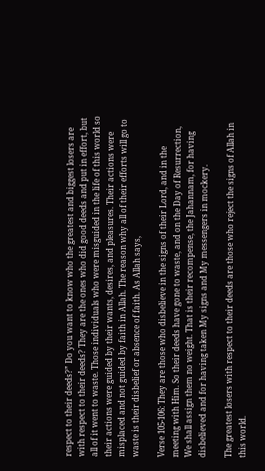respect to their deeds?” Do you want to know who the greatest and biggest losers are with respect to their deeds? They are the ones who did good deeds and put in effort, but all of it went to waste. Those individuals who were misguided in the life of this world so their actions were guided by their wants, desires, and pleasures. Their actions were misplaced and not guided by faith in Allah. The reason why all of their efforts will go to waste is their disbelief or absence of faith. As Allah says,

Verse 105-106: They are those who disbelieve in the signs of their Lord, and in the meeting with Him. So their deeds have gone to waste, and on the Day of Resurrection, We shall assign them no weight. That is their recompense, the Jahannam, for having disbelieved and for having taken My signs and My messengers in mockery.

The greatest losers with respect to their deeds are those who reject the signs of Allah in this world.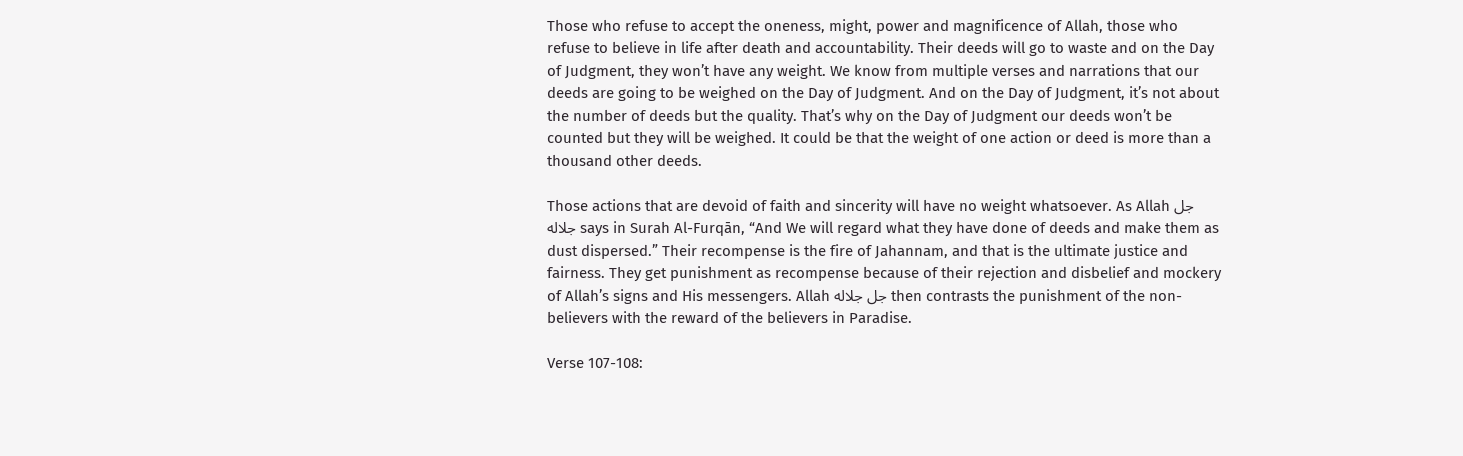Those who refuse to accept the oneness, might, power and magnificence of Allah, those who refuse to believe in life after death and accountability. Their deeds will go to waste and on the Day of Judgment, they won’t have any weight. We know from multiple verses and narrations that our deeds are going to be weighed on the Day of Judgment. And on the Day of Judgment, it’s not about the number of deeds but the quality. That’s why on the Day of Judgment our deeds won’t be counted but they will be weighed. It could be that the weight of one action or deed is more than a thousand other deeds.

Those actions that are devoid of faith and sincerity will have no weight whatsoever. As Allah جل جلاله says in Surah Al-Furqān, “And We will regard what they have done of deeds and make them as dust dispersed.” Their recompense is the fire of Jahannam, and that is the ultimate justice and fairness. They get punishment as recompense because of their rejection and disbelief and mockery of Allah’s signs and His messengers. Allah جل جلاله then contrasts the punishment of the non-believers with the reward of the believers in Paradise.

Verse 107-108: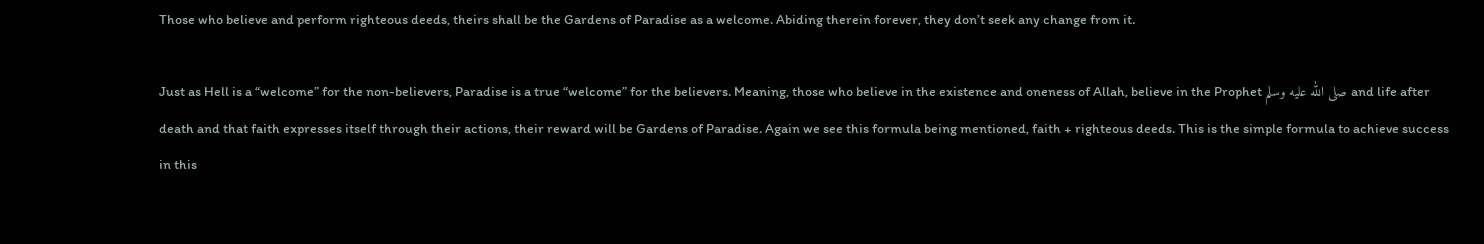Those who believe and perform righteous deeds, theirs shall be the Gardens of Paradise as a welcome. Abiding therein forever, they don’t seek any change from it.

Just as Hell is a “welcome” for the non-believers, Paradise is a true “welcome” for the believers. Meaning, those who believe in the existence and oneness of Allah, believe in the Prophet صلى الله عليه وسلم and life after death and that faith expresses itself through their actions, their reward will be Gardens of Paradise. Again we see this formula being mentioned, faith + righteous deeds. This is the simple formula to achieve success in this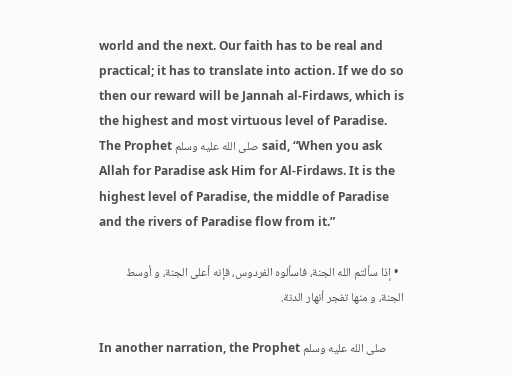world and the next. Our faith has to be real and practical; it has to translate into action. If we do so then our reward will be Jannah al-Firdaws, which is the highest and most virtuous level of Paradise. The Prophet صلى الله عليه وسلم said, “When you ask Allah for Paradise ask Him for Al-Firdaws. It is the highest level of Paradise, the middle of Paradise and the rivers of Paradise flow from it.”

  • إذا سألتم الله الجنة، فاسألوه الفردوس، فإنه أعلى الجنة، و أوسط الجنة، و منها تفجر أنهار الدنة.

In another narration, the Prophet صلى الله عليه وسلم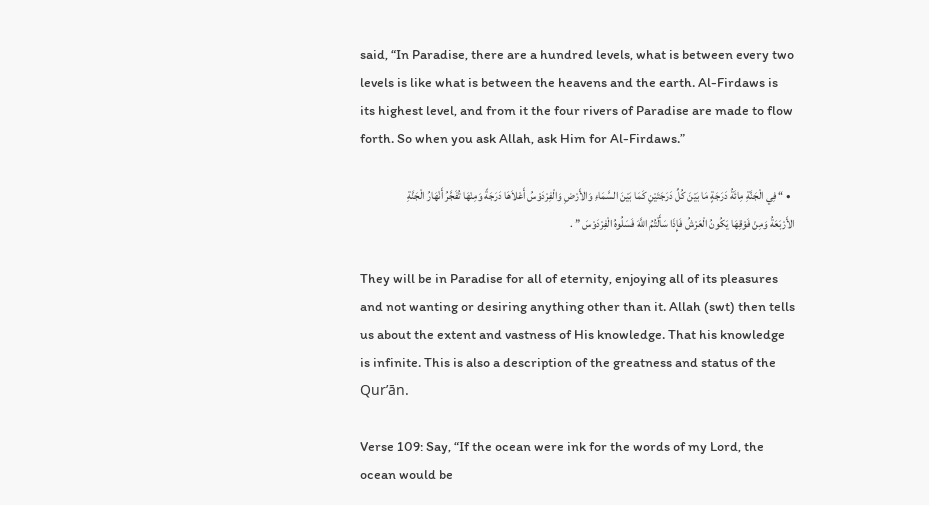said, “In Paradise, there are a hundred levels, what is between every two levels is like what is between the heavens and the earth. Al-Firdaws is its highest level, and from it the four rivers of Paradise are made to flow forth. So when you ask Allah, ask Him for Al-Firdaws.”

  • “ فِي الْجَنَّةِ مِائَةُ دَرَجَةٍ مَا بَيْنَ كُلِّ دَرَجَتَيْنِ كَمَا بَيْنَ السَّمَاءِ وَالأَرْضِ وَالْفِرْدَوْسُ أَعْلاَهَا دَرَجَةً وَمِنْهَا تُفَجَّرُ أَنْهَارُ الْجَنَّةِ الأَرْبَعَةُ وَمِنْ فَوْقِهَا يَكُونُ الْعَرْشُ فَإِذَا سَأَلْتُمُ اللَّهَ فَسَلُوهُ الْفِرْدَوْسَ ” .

They will be in Paradise for all of eternity, enjoying all of its pleasures and not wanting or desiring anything other than it. Allah (swt) then tells us about the extent and vastness of His knowledge. That his knowledge is infinite. This is also a description of the greatness and status of the Qur’ān.

Verse 109: Say, “If the ocean were ink for the words of my Lord, the ocean would be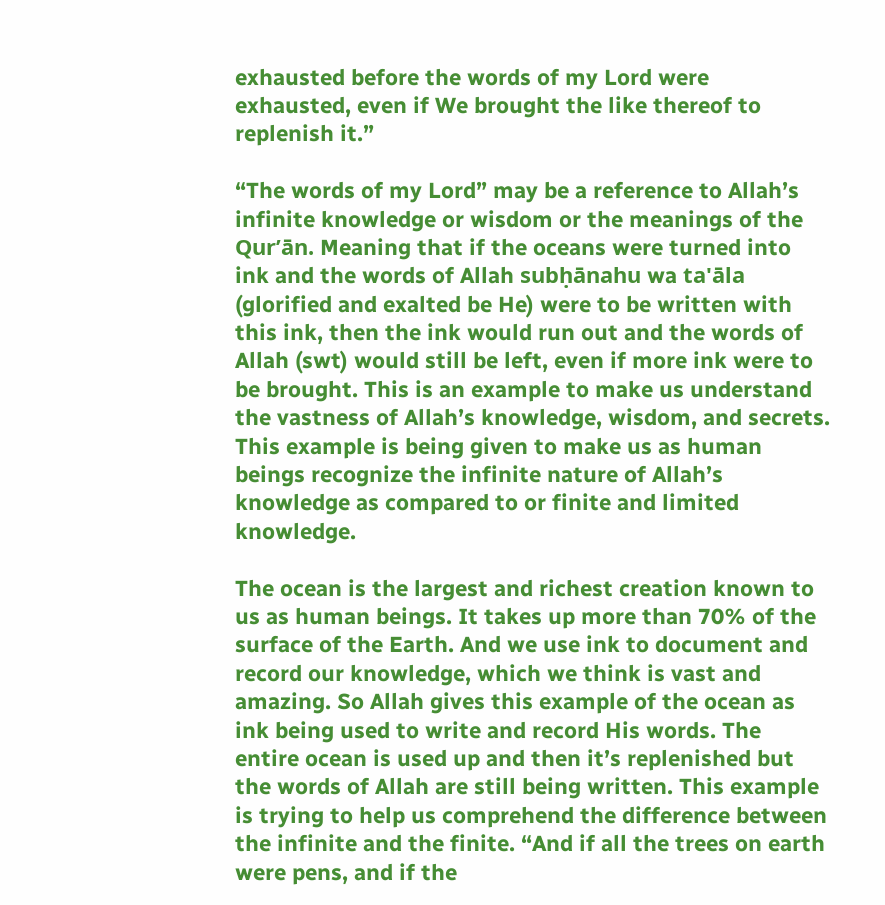exhausted before the words of my Lord were exhausted, even if We brought the like thereof to replenish it.”

“The words of my Lord” may be a reference to Allah’s infinite knowledge or wisdom or the meanings of the Qur’ān. Meaning that if the oceans were turned into ink and the words of Allah subḥānahu wa ta'āla (glorified and exalted be He) were to be written with this ink, then the ink would run out and the words of Allah (swt) would still be left, even if more ink were to be brought. This is an example to make us understand the vastness of Allah’s knowledge, wisdom, and secrets. This example is being given to make us as human beings recognize the infinite nature of Allah’s knowledge as compared to or finite and limited knowledge.

The ocean is the largest and richest creation known to us as human beings. It takes up more than 70% of the surface of the Earth. And we use ink to document and record our knowledge, which we think is vast and amazing. So Allah gives this example of the ocean as ink being used to write and record His words. The entire ocean is used up and then it’s replenished but the words of Allah are still being written. This example is trying to help us comprehend the difference between the infinite and the finite. “And if all the trees on earth were pens, and if the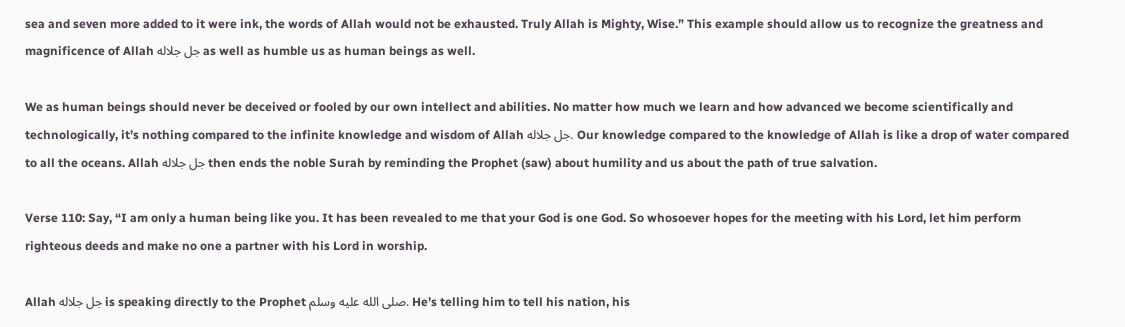sea and seven more added to it were ink, the words of Allah would not be exhausted. Truly Allah is Mighty, Wise.” This example should allow us to recognize the greatness and magnificence of Allah جل جلاله as well as humble us as human beings as well.

We as human beings should never be deceived or fooled by our own intellect and abilities. No matter how much we learn and how advanced we become scientifically and technologically, it’s nothing compared to the infinite knowledge and wisdom of Allah جل جلاله. Our knowledge compared to the knowledge of Allah is like a drop of water compared to all the oceans. Allah جل جلاله then ends the noble Surah by reminding the Prophet (saw) about humility and us about the path of true salvation.

Verse 110: Say, “I am only a human being like you. It has been revealed to me that your God is one God. So whosoever hopes for the meeting with his Lord, let him perform righteous deeds and make no one a partner with his Lord in worship.

Allah جل جلاله is speaking directly to the Prophet صلى الله عليه وسلم. He’s telling him to tell his nation, his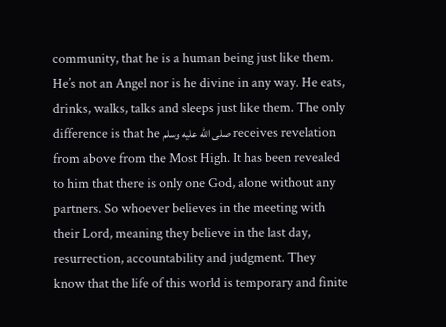community, that he is a human being just like them. He’s not an Angel nor is he divine in any way. He eats, drinks, walks, talks and sleeps just like them. The only difference is that he صلى الله عليه وسلم receives revelation from above from the Most High. It has been revealed to him that there is only one God, alone without any partners. So whoever believes in the meeting with their Lord, meaning they believe in the last day, resurrection, accountability and judgment. They know that the life of this world is temporary and finite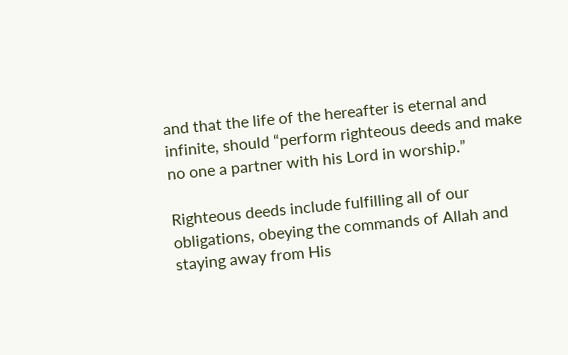and that the life of the hereafter is eternal and infinite, should “perform righteous deeds and make no one a partner with his Lord in worship.”

Righteous deeds include fulfilling all of our obligations, obeying the commands of Allah and staying away from His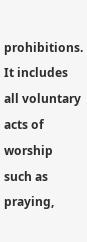prohibitions. It includes all voluntary acts of worship such as praying,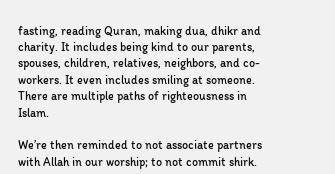fasting, reading Quran, making dua, dhikr and charity. It includes being kind to our parents, spouses, children, relatives, neighbors, and co-workers. It even includes smiling at someone. There are multiple paths of righteousness in Islam.

We’re then reminded to not associate partners with Allah in our worship; to not commit shirk.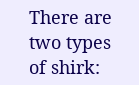There are two types of shirk: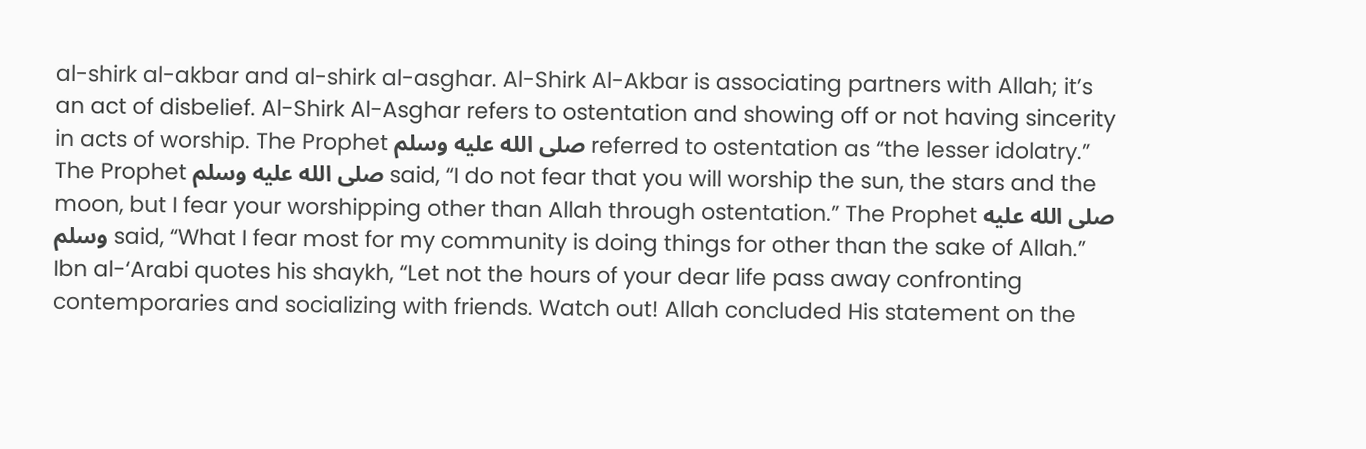al-shirk al-akbar and al-shirk al-asghar. Al-Shirk Al-Akbar is associating partners with Allah; it’s an act of disbelief. Al-Shirk Al-Asghar refers to ostentation and showing off or not having sincerity in acts of worship. The Prophet صلى الله عليه وسلم referred to ostentation as “the lesser idolatry.” The Prophet صلى الله عليه وسلم said, “I do not fear that you will worship the sun, the stars and the moon, but I fear your worshipping other than Allah through ostentation.” The Prophet صلى الله عليه وسلم said, “What I fear most for my community is doing things for other than the sake of Allah.” Ibn al-‘Arabi quotes his shaykh, “Let not the hours of your dear life pass away confronting contemporaries and socializing with friends. Watch out! Allah concluded His statement on the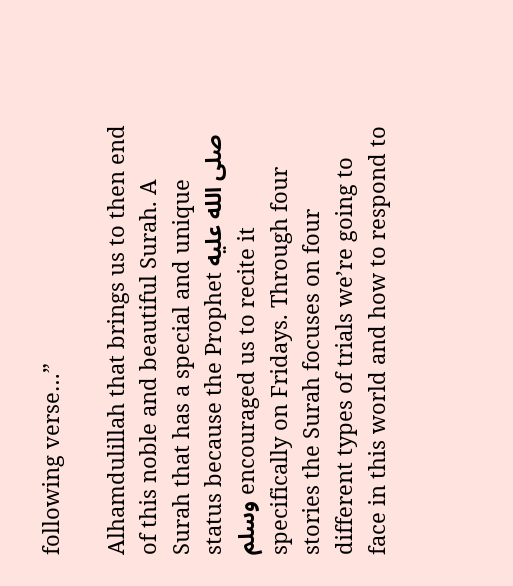following verse…”

Alhamdulillah that brings us to then end of this noble and beautiful Surah. A Surah that has a special and unique status because the Prophet صلى الله عليه وسلم encouraged us to recite it specifically on Fridays. Through four stories the Surah focuses on four different types of trials we’re going to face in this world and how to respond to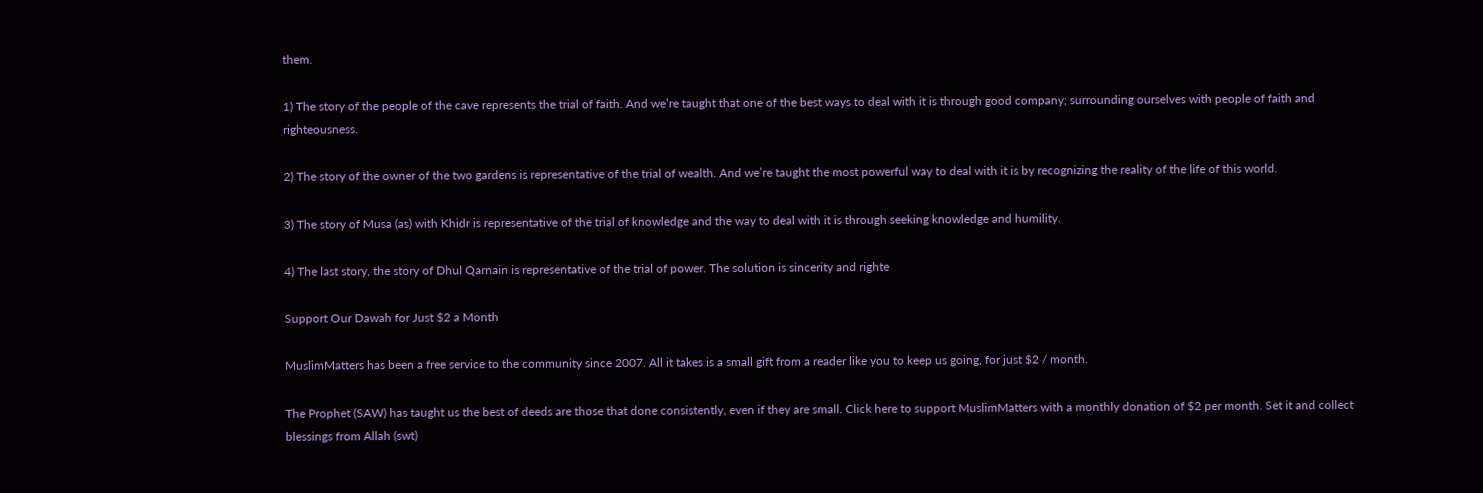them.

1) The story of the people of the cave represents the trial of faith. And we’re taught that one of the best ways to deal with it is through good company; surrounding ourselves with people of faith and righteousness.

2) The story of the owner of the two gardens is representative of the trial of wealth. And we’re taught the most powerful way to deal with it is by recognizing the reality of the life of this world.

3) The story of Musa (as) with Khidr is representative of the trial of knowledge and the way to deal with it is through seeking knowledge and humility.

4) The last story, the story of Dhul Qarnain is representative of the trial of power. The solution is sincerity and righte

Support Our Dawah for Just $2 a Month

MuslimMatters has been a free service to the community since 2007. All it takes is a small gift from a reader like you to keep us going, for just $2 / month.

The Prophet (SAW) has taught us the best of deeds are those that done consistently, even if they are small. Click here to support MuslimMatters with a monthly donation of $2 per month. Set it and collect blessings from Allah (swt)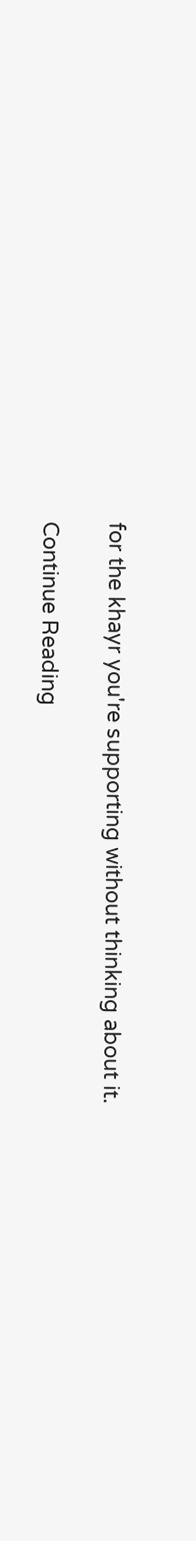for the khayr you're supporting without thinking about it.

Continue Reading